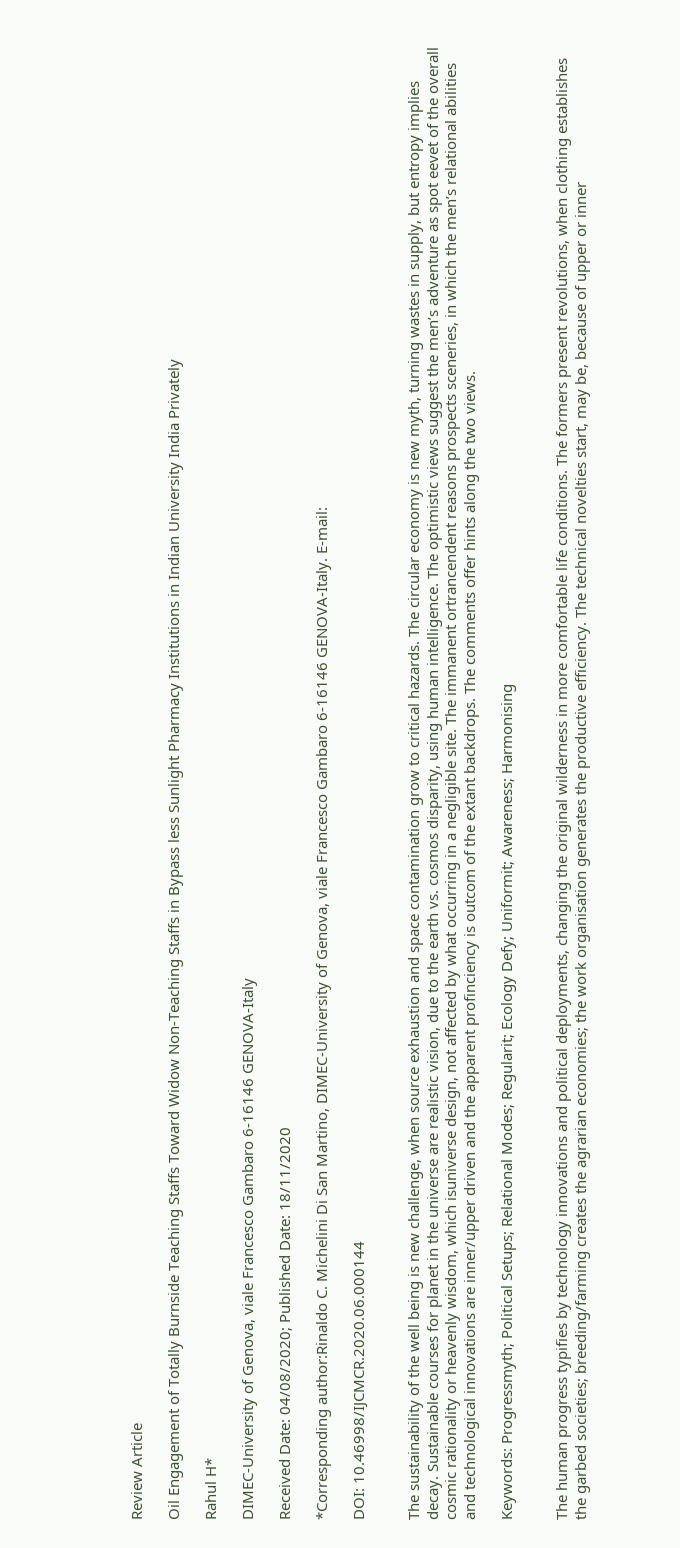Review Article

Oil Engagement of Totally Burnside Teaching Staffs Toward Widow Non-Teaching Staffs in Bypass less Sunlight Pharmacy Institutions in Indian University India Privately

Rahul H*

DIMEC-University of Genova, viale Francesco Gambaro 6-16146 GENOVA-Italy

Received Date: 04/08/2020; Published Date: 18/11/2020

*Corresponding author:Rinaldo C. Michelini Di San Martino, DIMEC-University of Genova, viale Francesco Gambaro 6-16146 GENOVA-Italy. E-mail:

DOI: 10.46998/IJCMCR.2020.06.000144


The sustainability of the well being is new challenge, when source exhaustion and space contamination grow to critical hazards. The circular economy is new myth, turning wastes in supply, but entropy implies decay. Sustainable courses for planet in the universe are realistic vision, due to the earth vs. cosmos disparity, using human intelligence. The optimistic views suggest the men’s adventure as spot eevet of the overall cosmic rationality or heavenly wisdom, which isuniverse design, not affected by what occurring in a negligible site. The immanent ortrancendent reasons prospects sceneries, in which the men’s relational abilities and technological innovations are inner/upper driven and the apparent profinciency is outcom of the extant backdrops. The comments offer hints along the two views.

Keywords: Progressmyth; Political Setups; Relational Modes; Regularit; Ecology Defy; Uniformit; Awareness; Harmonising


The human progress typifies by technology innovations and political deployments, changing the original wilderness in more comfortable life conditions. The formers present revolutions, when clothing establishes the garbed societies; breeding/farming creates the agrarian economies; the work organisation generates the productive efficiency. The technical novelties start, may be, because of upper or inner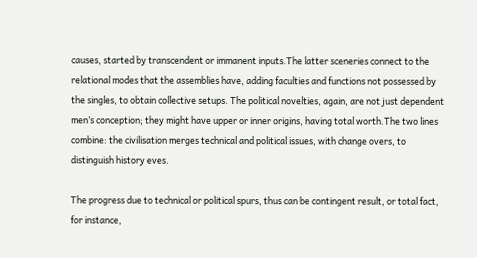causes, started by transcendent or immanent inputs.The latter sceneries connect to the relational modes that the assemblies have, adding faculties and functions not possessed by the singles, to obtain collective setups. The political novelties, again, are not just dependent men’s conception; they might have upper or inner origins, having total worth.The two lines combine: the civilisation merges technical and political issues, with change overs, to distinguish history eves.

The progress due to technical or political spurs, thus can be contingent result, or total fact, for instance,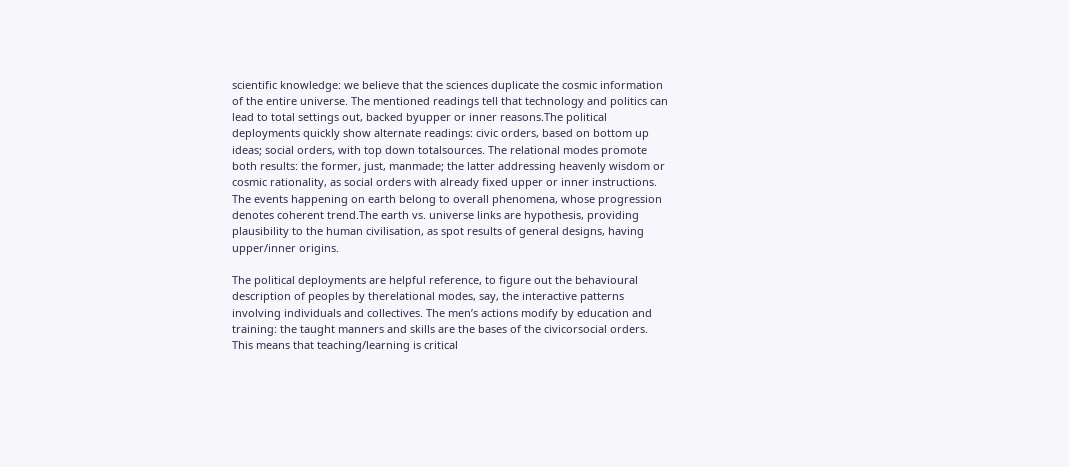scientific knowledge: we believe that the sciences duplicate the cosmic information of the entire universe. The mentioned readings tell that technology and politics can lead to total settings out, backed byupper or inner reasons.The political deployments quickly show alternate readings: civic orders, based on bottom up ideas; social orders, with top down totalsources. The relational modes promote both results: the former, just, manmade; the latter addressing heavenly wisdom or cosmic rationality, as social orders with already fixed upper or inner instructions. The events happening on earth belong to overall phenomena, whose progression denotes coherent trend.The earth vs. universe links are hypothesis, providing plausibility to the human civilisation, as spot results of general designs, having upper/inner origins.

The political deployments are helpful reference, to figure out the behavioural description of peoples by therelational modes, say, the interactive patterns involving individuals and collectives. The men’s actions modify by education and training: the taught manners and skills are the bases of the civicorsocial orders. This means that teaching/learning is critical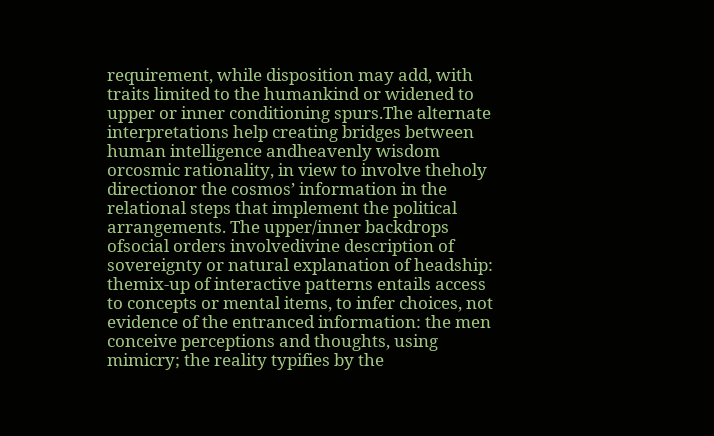requirement, while disposition may add, with traits limited to the humankind or widened to upper or inner conditioning spurs.The alternate interpretations help creating bridges between human intelligence andheavenly wisdom orcosmic rationality, in view to involve theholy directionor the cosmos’ information in the relational steps that implement the political arrangements. The upper/inner backdrops ofsocial orders involvedivine description of sovereignty or natural explanation of headship: themix-up of interactive patterns entails access to concepts or mental items, to infer choices, not evidence of the entranced information: the men conceive perceptions and thoughts, using mimicry; the reality typifies by the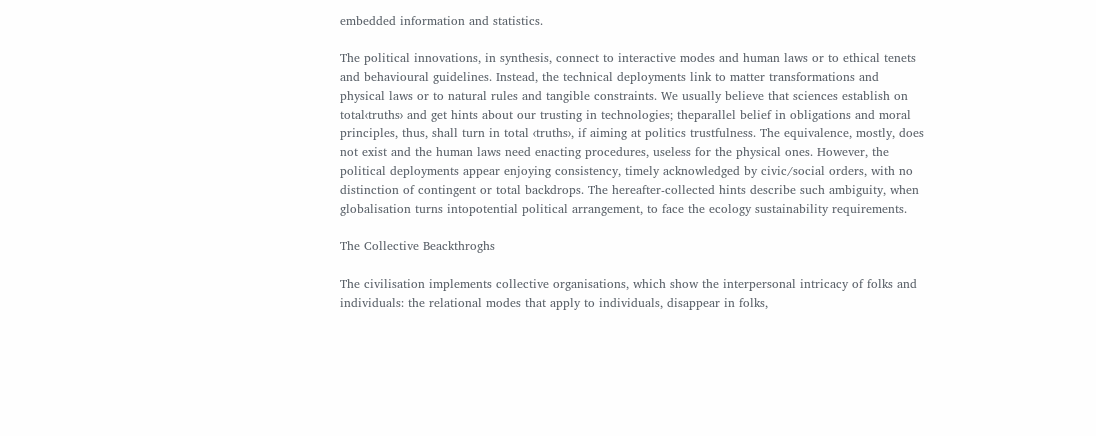embedded information and statistics.

The political innovations, in synthesis, connect to interactive modes and human laws or to ethical tenets and behavioural guidelines. Instead, the technical deployments link to matter transformations and physical laws or to natural rules and tangible constraints. We usually believe that sciences establish on total‹truths› and get hints about our trusting in technologies; theparallel belief in obligations and moral principles, thus, shall turn in total ‹truths›, if aiming at politics trustfulness. The equivalence, mostly, does not exist and the human laws need enacting procedures, useless for the physical ones. However, the political deployments appear enjoying consistency, timely acknowledged by civic/social orders, with no distinction of contingent or total backdrops. The hereafter-collected hints describe such ambiguity, when globalisation turns intopotential political arrangement, to face the ecology sustainability requirements.

The Collective Beackthroghs

The civilisation implements collective organisations, which show the interpersonal intricacy of folks and individuals: the relational modes that apply to individuals, disappear in folks,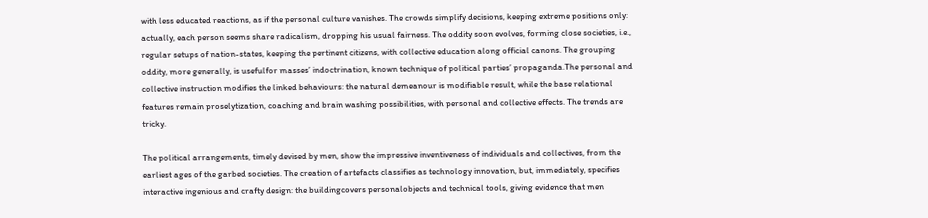with less educated reactions, as if the personal culture vanishes. The crowds simplify decisions, keeping extreme positions only: actually, each person seems share radicalism, dropping his usual fairness. The oddity soon evolves, forming close societies, i.e., regular setups of nation-states, keeping the pertinent citizens, with collective education along official canons. The grouping oddity, more generally, is usefulfor masses’ indoctrination, known technique of political parties’ propaganda.The personal and collective instruction modifies the linked behaviours: the natural demeanour is modifiable result, while the base relational features remain proselytization, coaching and brain washing possibilities, with personal and collective effects. The trends are tricky.

The political arrangements, timely devised by men, show the impressive inventiveness of individuals and collectives, from the earliest ages of the garbed societies. The creation of artefacts classifies as technology innovation, but, immediately, specifies interactive ingenious and crafty design: the buildingcovers personalobjects and technical tools, giving evidence that men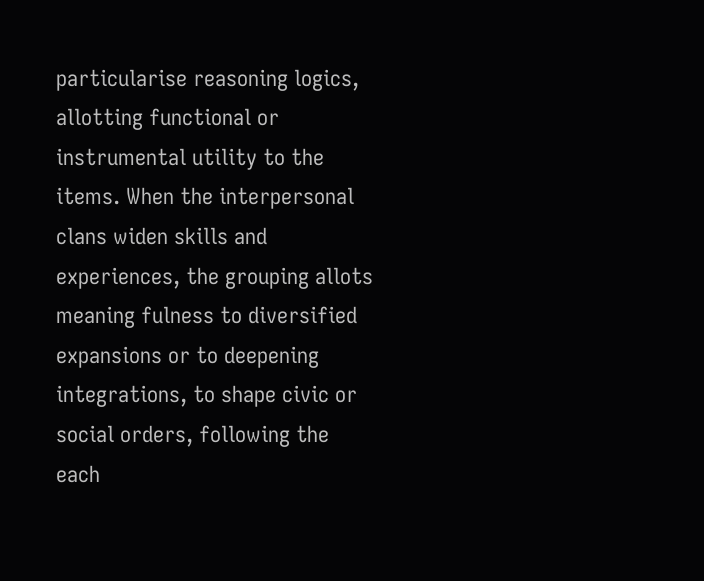particularise reasoning logics, allotting functional or instrumental utility to the items. When the interpersonal clans widen skills and experiences, the grouping allots meaning fulness to diversified expansions or to deepening integrations, to shape civic or social orders, following the each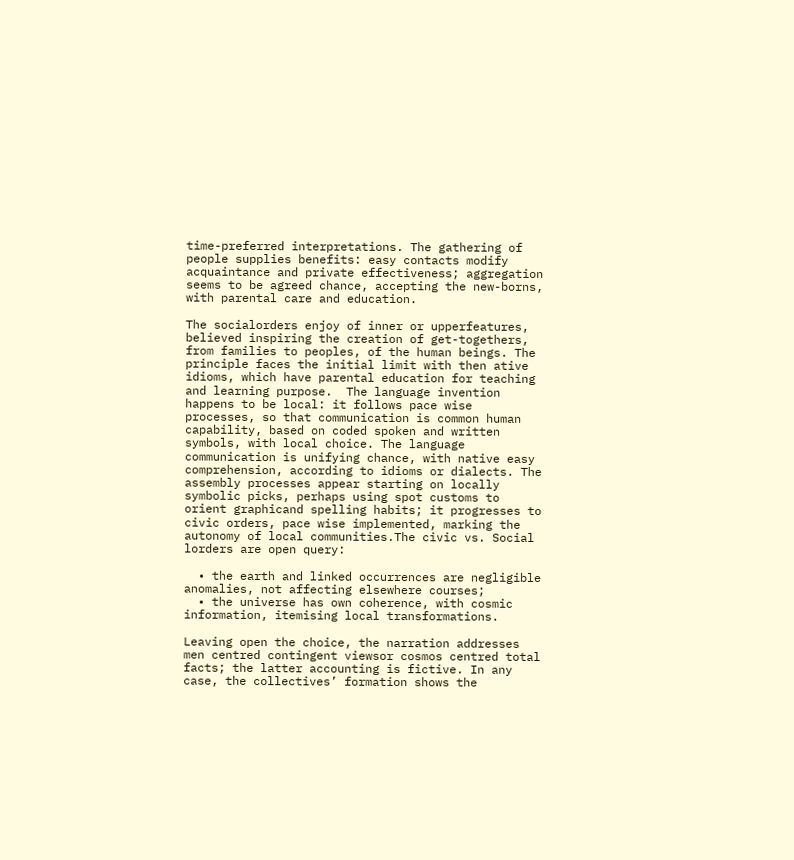time-preferred interpretations. The gathering of people supplies benefits: easy contacts modify acquaintance and private effectiveness; aggregation seems to be agreed chance, accepting the new-borns, with parental care and education.

The socialorders enjoy of inner or upperfeatures, believed inspiring the creation of get-togethers, from families to peoples, of the human beings. The principle faces the initial limit with then ative idioms, which have parental education for teaching and learning purpose.  The language invention happens to be local: it follows pace wise processes, so that communication is common human capability, based on coded spoken and written symbols, with local choice. The language communication is unifying chance, with native easy comprehension, according to idioms or dialects. The assembly processes appear starting on locally symbolic picks, perhaps using spot customs to orient graphicand spelling habits; it progresses to civic orders, pace wise implemented, marking the autonomy of local communities.The civic vs. Social lorders are open query:

  • the earth and linked occurrences are negligible anomalies, not affecting elsewhere courses;
  • the universe has own coherence, with cosmic information, itemising local transformations.

Leaving open the choice, the narration addresses men centred contingent viewsor cosmos centred total facts; the latter accounting is fictive. In any case, the collectives’ formation shows the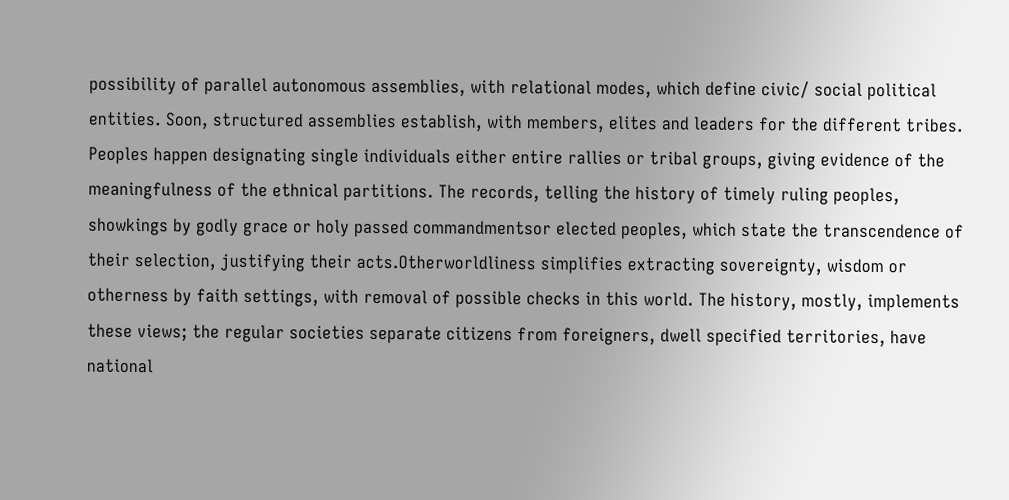possibility of parallel autonomous assemblies, with relational modes, which define civic/ social political entities. Soon, structured assemblies establish, with members, elites and leaders for the different tribes. Peoples happen designating single individuals either entire rallies or tribal groups, giving evidence of the meaningfulness of the ethnical partitions. The records, telling the history of timely ruling peoples, showkings by godly grace or holy passed commandmentsor elected peoples, which state the transcendence of their selection, justifying their acts.Otherworldliness simplifies extracting sovereignty, wisdom or otherness by faith settings, with removal of possible checks in this world. The history, mostly, implements these views; the regular societies separate citizens from foreigners, dwell specified territories, have national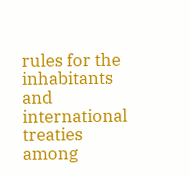rules for the inhabitants and international treaties among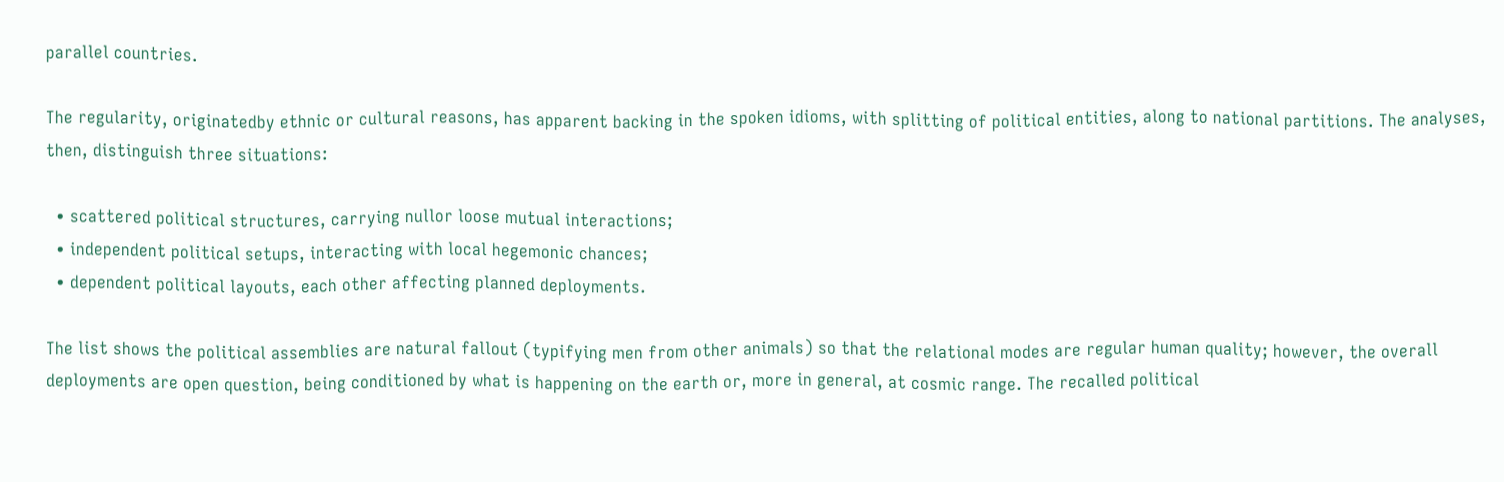parallel countries.

The regularity, originatedby ethnic or cultural reasons, has apparent backing in the spoken idioms, with splitting of political entities, along to national partitions. The analyses, then, distinguish three situations:

  • scattered political structures, carrying nullor loose mutual interactions;
  • independent political setups, interacting with local hegemonic chances;
  • dependent political layouts, each other affecting planned deployments.

The list shows the political assemblies are natural fallout (typifying men from other animals) so that the relational modes are regular human quality; however, the overall deployments are open question, being conditioned by what is happening on the earth or, more in general, at cosmic range. The recalled political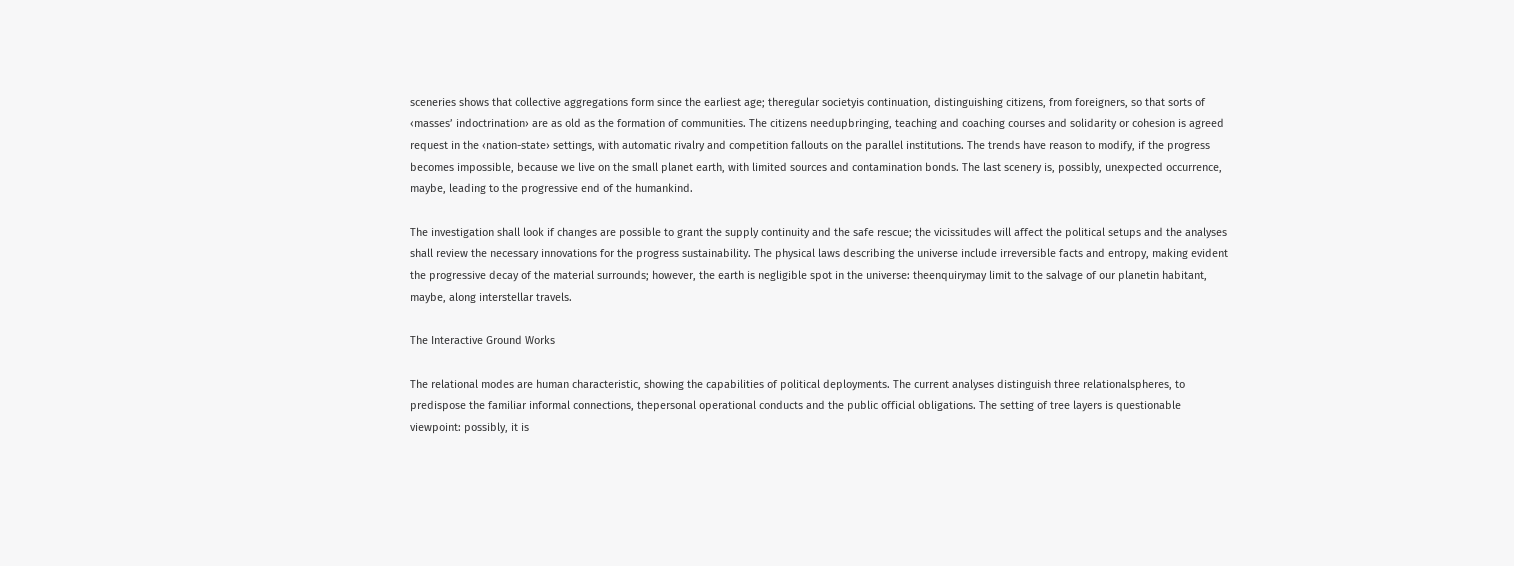sceneries shows that collective aggregations form since the earliest age; theregular societyis continuation, distinguishing citizens, from foreigners, so that sorts of ‹masses’ indoctrination› are as old as the formation of communities. The citizens needupbringing, teaching and coaching courses and solidarity or cohesion is agreed request in the ‹nation-state› settings, with automatic rivalry and competition fallouts on the parallel institutions. The trends have reason to modify, if the progress becomes impossible, because we live on the small planet earth, with limited sources and contamination bonds. The last scenery is, possibly, unexpected occurrence, maybe, leading to the progressive end of the humankind.

The investigation shall look if changes are possible to grant the supply continuity and the safe rescue; the vicissitudes will affect the political setups and the analyses shall review the necessary innovations for the progress sustainability. The physical laws describing the universe include irreversible facts and entropy, making evident the progressive decay of the material surrounds; however, the earth is negligible spot in the universe: theenquirymay limit to the salvage of our planetin habitant, maybe, along interstellar travels.

The Interactive Ground Works

The relational modes are human characteristic, showing the capabilities of political deployments. The current analyses distinguish three relationalspheres, to predispose the familiar informal connections, thepersonal operational conducts and the public official obligations. The setting of tree layers is questionable viewpoint: possibly, it is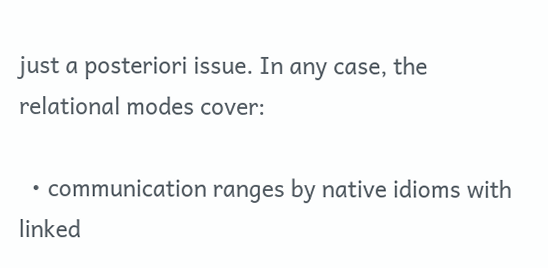just a posteriori issue. In any case, the relational modes cover:

  • communication ranges by native idioms with linked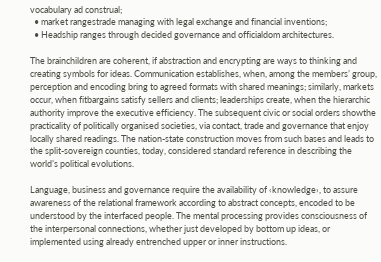vocabulary ad construal;
  • market rangestrade managing with legal exchange and financial inventions;
  • Headship ranges through decided governance and officialdom architectures.

The brainchildren are coherent, if abstraction and encrypting are ways to thinking and creating symbols for ideas. Communication establishes, when, among the members’ group, perception and encoding bring to agreed formats with shared meanings; similarly, markets occur, when fitbargains satisfy sellers and clients; leaderships create, when the hierarchic authority improve the executive efficiency. The subsequent civic or social orders showthe practicality of politically organised societies, via contact, trade and governance that enjoy locally shared readings. The nation-state construction moves from such bases and leads to the split-sovereign counties, today, considered standard reference in describing the world’s political evolutions.

Language, business and governance require the availability of ‹knowledge›, to assure awareness of the relational framework according to abstract concepts, encoded to be understood by the interfaced people. The mental processing provides consciousness of the interpersonal connections, whether just developed by bottom up ideas, or implemented using already entrenched upper or inner instructions.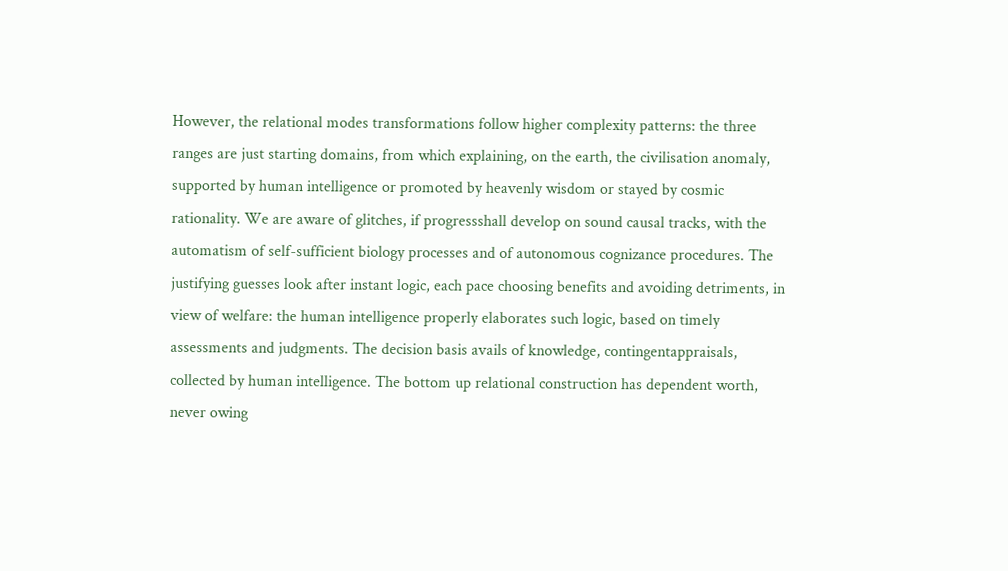However, the relational modes transformations follow higher complexity patterns: the three ranges are just starting domains, from which explaining, on the earth, the civilisation anomaly, supported by human intelligence or promoted by heavenly wisdom or stayed by cosmic rationality. We are aware of glitches, if progressshall develop on sound causal tracks, with the automatism of self-sufficient biology processes and of autonomous cognizance procedures. The justifying guesses look after instant logic, each pace choosing benefits and avoiding detriments, in view of welfare: the human intelligence properly elaborates such logic, based on timely assessments and judgments. The decision basis avails of knowledge, contingentappraisals, collected by human intelligence. The bottom up relational construction has dependent worth, never owing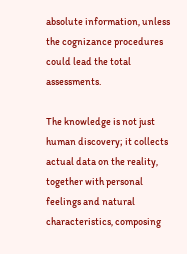absolute information, unless the cognizance procedures could lead the total assessments.

The knowledge is not just human discovery; it collects actual data on the reality, together with personal feelings and natural characteristics, composing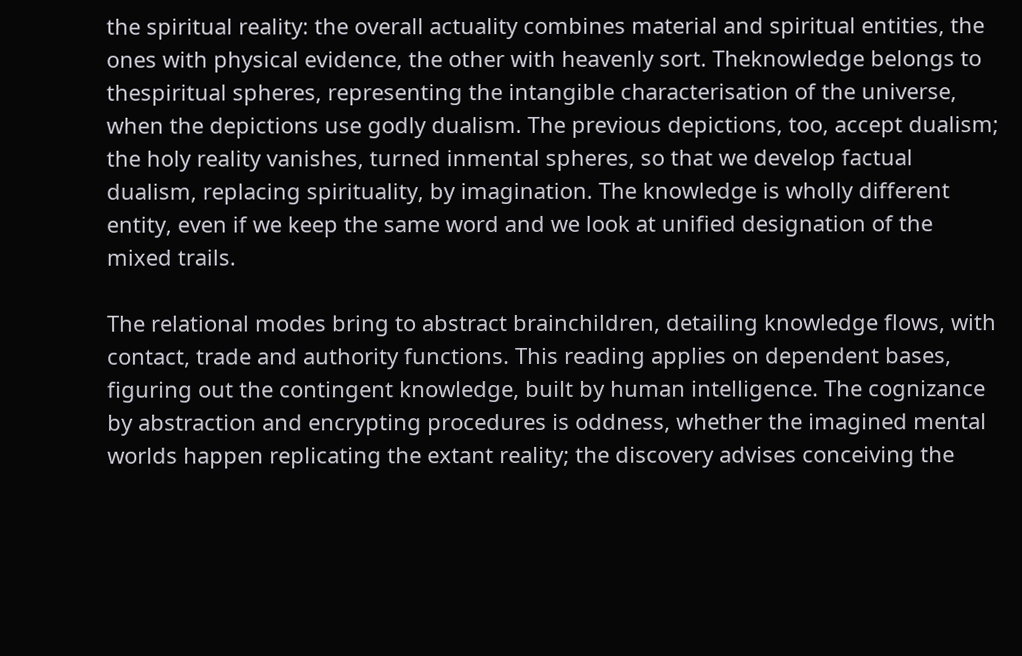the spiritual reality: the overall actuality combines material and spiritual entities, the ones with physical evidence, the other with heavenly sort. Theknowledge belongs to thespiritual spheres, representing the intangible characterisation of the universe, when the depictions use godly dualism. The previous depictions, too, accept dualism; the holy reality vanishes, turned inmental spheres, so that we develop factual dualism, replacing spirituality, by imagination. The knowledge is wholly different entity, even if we keep the same word and we look at unified designation of the mixed trails.

The relational modes bring to abstract brainchildren, detailing knowledge flows, with contact, trade and authority functions. This reading applies on dependent bases, figuring out the contingent knowledge, built by human intelligence. The cognizance by abstraction and encrypting procedures is oddness, whether the imagined mental worlds happen replicating the extant reality; the discovery advises conceiving the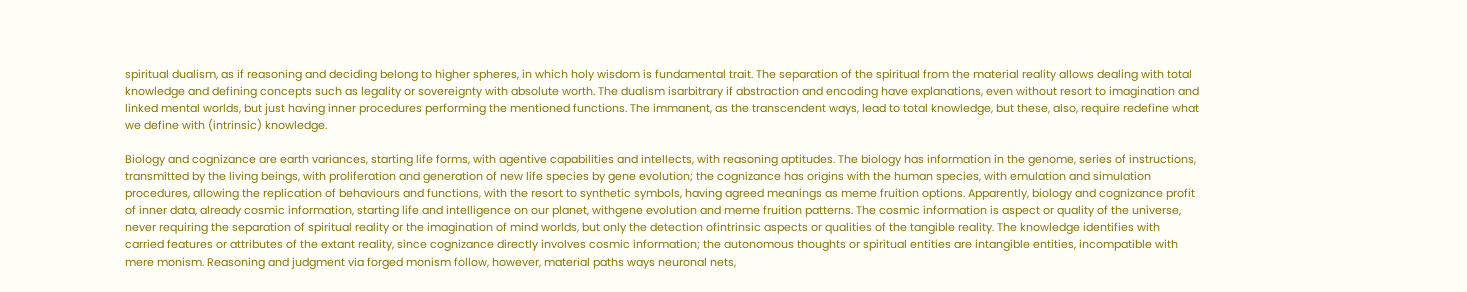spiritual dualism, as if reasoning and deciding belong to higher spheres, in which holy wisdom is fundamental trait. The separation of the spiritual from the material reality allows dealing with total knowledge and defining concepts such as legality or sovereignty with absolute worth. The dualism isarbitrary if abstraction and encoding have explanations, even without resort to imagination and linked mental worlds, but just having inner procedures performing the mentioned functions. The immanent, as the transcendent ways, lead to total knowledge, but these, also, require redefine what we define with (intrinsic) knowledge.

Biology and cognizance are earth variances, starting life forms, with agentive capabilities and intellects, with reasoning aptitudes. The biology has information in the genome, series of instructions, transmitted by the living beings, with proliferation and generation of new life species by gene evolution; the cognizance has origins with the human species, with emulation and simulation procedures, allowing the replication of behaviours and functions, with the resort to synthetic symbols, having agreed meanings as meme fruition options. Apparently, biology and cognizance profit of inner data, already cosmic information, starting life and intelligence on our planet, withgene evolution and meme fruition patterns. The cosmic information is aspect or quality of the universe, never requiring the separation of spiritual reality or the imagination of mind worlds, but only the detection ofintrinsic aspects or qualities of the tangible reality. The knowledge identifies with carried features or attributes of the extant reality, since cognizance directly involves cosmic information; the autonomous thoughts or spiritual entities are intangible entities, incompatible with mere monism. Reasoning and judgment via forged monism follow, however, material paths ways neuronal nets,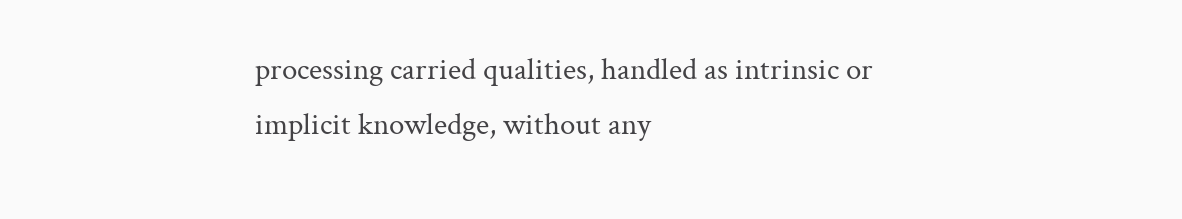processing carried qualities, handled as intrinsic or implicit knowledge, without any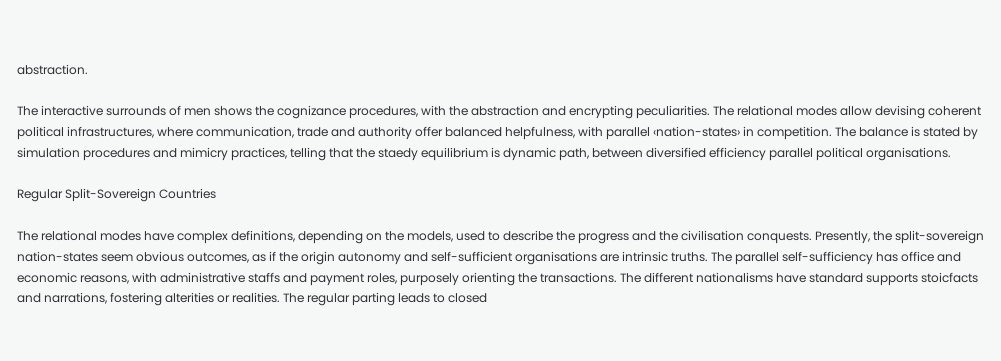abstraction.

The interactive surrounds of men shows the cognizance procedures, with the abstraction and encrypting peculiarities. The relational modes allow devising coherent political infrastructures, where communication, trade and authority offer balanced helpfulness, with parallel ‹nation-states› in competition. The balance is stated by simulation procedures and mimicry practices, telling that the staedy equilibrium is dynamic path, between diversified efficiency parallel political organisations.

Regular Split-Sovereign Countries

The relational modes have complex definitions, depending on the models, used to describe the progress and the civilisation conquests. Presently, the split-sovereign nation-states seem obvious outcomes, as if the origin autonomy and self-sufficient organisations are intrinsic truths. The parallel self-sufficiency has office and economic reasons, with administrative staffs and payment roles, purposely orienting the transactions. The different nationalisms have standard supports stoicfacts and narrations, fostering alterities or realities. The regular parting leads to closed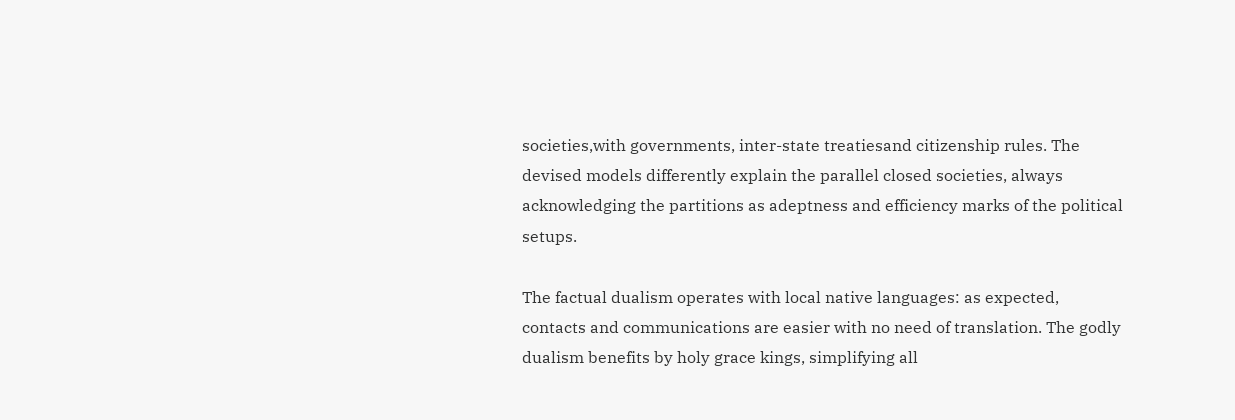societies,with governments, inter-state treatiesand citizenship rules. The devised models differently explain the parallel closed societies, always acknowledging the partitions as adeptness and efficiency marks of the political setups.

The factual dualism operates with local native languages: as expected, contacts and communications are easier with no need of translation. The godly dualism benefits by holy grace kings, simplifying all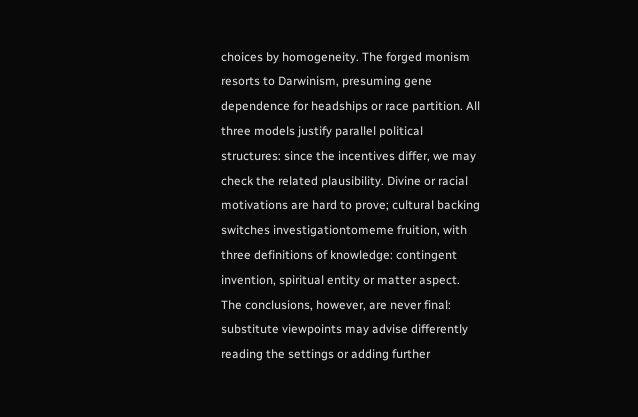choices by homogeneity. The forged monism resorts to Darwinism, presuming gene dependence for headships or race partition. All three models justify parallel political structures: since the incentives differ, we may check the related plausibility. Divine or racial motivations are hard to prove; cultural backing switches investigationtomeme fruition, with three definitions of knowledge: contingent invention, spiritual entity or matter aspect. The conclusions, however, are never final: substitute viewpoints may advise differently reading the settings or adding further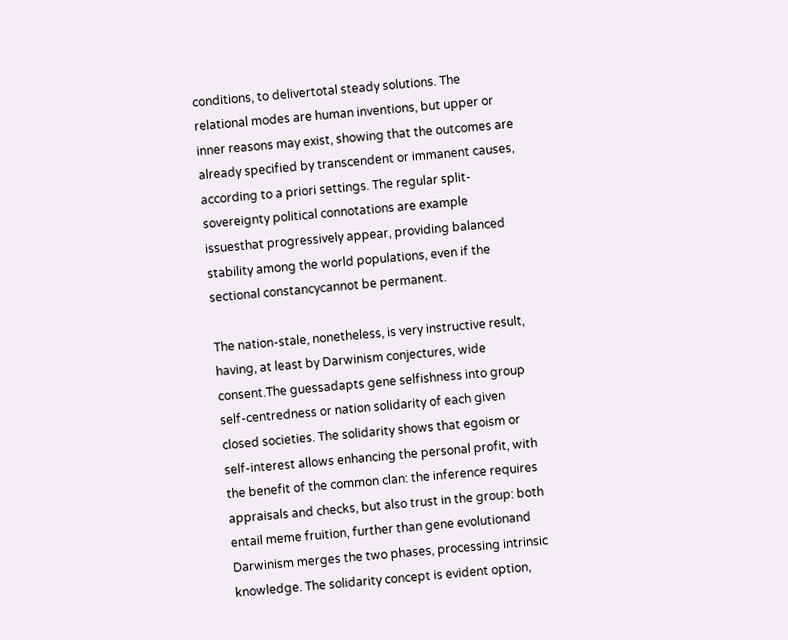conditions, to delivertotal steady solutions. The relational modes are human inventions, but upper or inner reasons may exist, showing that the outcomes are already specified by transcendent or immanent causes, according to a priori settings. The regular split-sovereignty political connotations are example issuesthat progressively appear, providing balanced stability among the world populations, even if the sectional constancycannot be permanent.

The nation-stale, nonetheless, is very instructive result, having, at least by Darwinism conjectures, wide consent.The guessadapts gene selfishness into group self-centredness or nation solidarity of each given closed societies. The solidarity shows that egoism or self-interest allows enhancing the personal profit, with the benefit of the common clan: the inference requires appraisals and checks, but also trust in the group: both entail meme fruition, further than gene evolutionand Darwinism merges the two phases, processing intrinsic knowledge. The solidarity concept is evident option,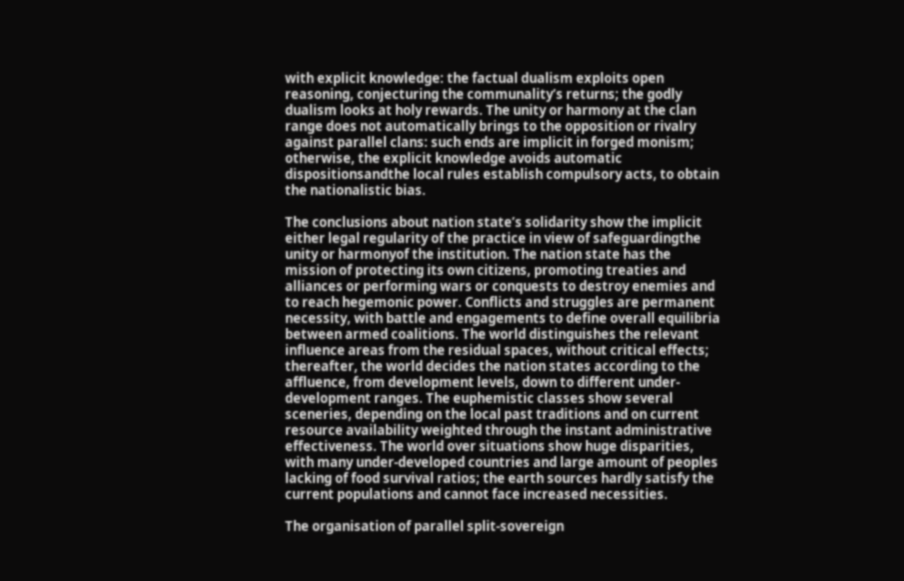with explicit knowledge: the factual dualism exploits open reasoning, conjecturing the communality’s returns; the godly dualism looks at holy rewards. The unity or harmony at the clan range does not automatically brings to the opposition or rivalry against parallel clans: such ends are implicit in forged monism; otherwise, the explicit knowledge avoids automatic dispositionsandthe local rules establish compulsory acts, to obtain the nationalistic bias.

The conclusions about nation state’s solidarity show the implicit either legal regularity of the practice in view of safeguardingthe unity or harmonyof the institution. The nation state has the mission of protecting its own citizens, promoting treaties and alliances or performing wars or conquests to destroy enemies and to reach hegemonic power. Conflicts and struggles are permanent necessity, with battle and engagements to define overall equilibria between armed coalitions. The world distinguishes the relevant influence areas from the residual spaces, without critical effects; thereafter, the world decides the nation states according to the affluence, from development levels, down to different under-development ranges. The euphemistic classes show several sceneries, depending on the local past traditions and on current resource availability weighted through the instant administrative effectiveness. The world over situations show huge disparities, with many under-developed countries and large amount of peoples lacking of food survival ratios; the earth sources hardly satisfy the current populations and cannot face increased necessities.

The organisation of parallel split-sovereign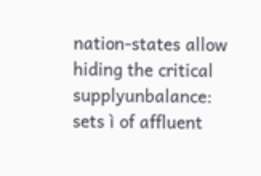nation-states allow hiding the critical supplyunbalance: sets ì of affluent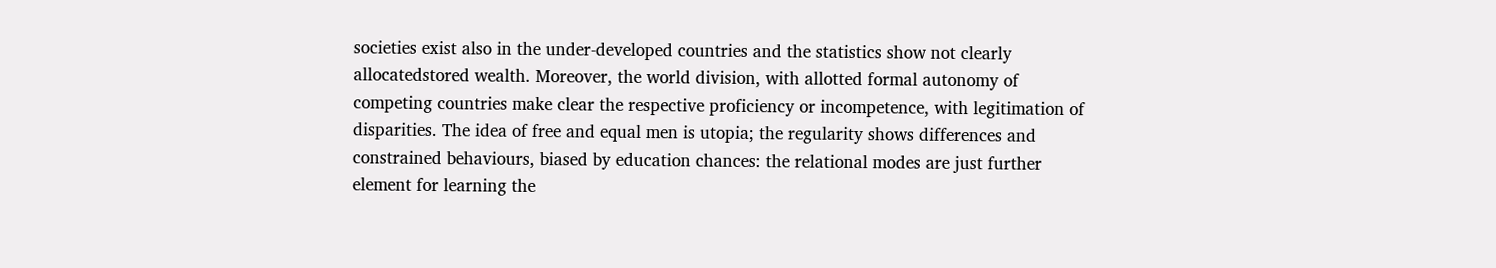societies exist also in the under-developed countries and the statistics show not clearly allocatedstored wealth. Moreover, the world division, with allotted formal autonomy of competing countries make clear the respective proficiency or incompetence, with legitimation of disparities. The idea of free and equal men is utopia; the regularity shows differences and constrained behaviours, biased by education chances: the relational modes are just further element for learning the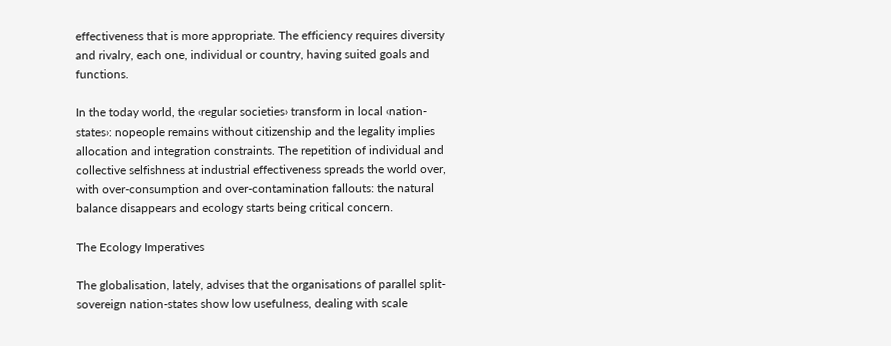effectiveness that is more appropriate. The efficiency requires diversity and rivalry, each one, individual or country, having suited goals and functions.

In the today world, the ‹regular societies› transform in local ‹nation-states›: nopeople remains without citizenship and the legality implies allocation and integration constraints. The repetition of individual and collective selfishness at industrial effectiveness spreads the world over, with over-consumption and over-contamination fallouts: the natural balance disappears and ecology starts being critical concern.

The Ecology Imperatives

The globalisation, lately, advises that the organisations of parallel split-sovereign nation-states show low usefulness, dealing with scale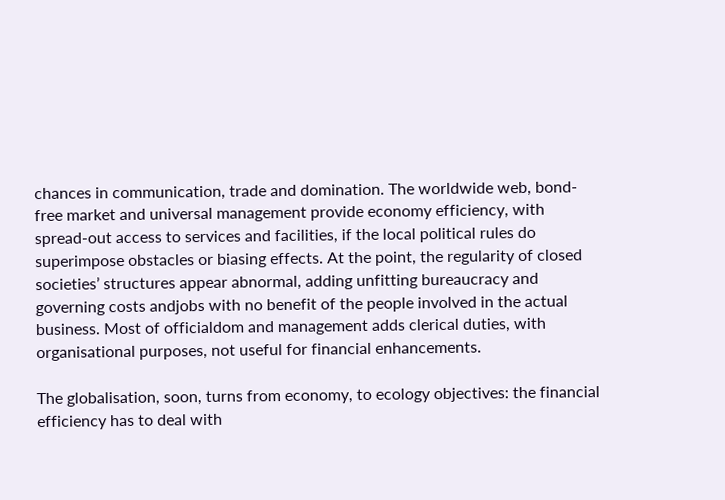chances in communication, trade and domination. The worldwide web, bond-free market and universal management provide economy efficiency, with spread-out access to services and facilities, if the local political rules do superimpose obstacles or biasing effects. At the point, the regularity of closed societies’ structures appear abnormal, adding unfitting bureaucracy and governing costs andjobs with no benefit of the people involved in the actual business. Most of officialdom and management adds clerical duties, with organisational purposes, not useful for financial enhancements.

The globalisation, soon, turns from economy, to ecology objectives: the financial efficiency has to deal with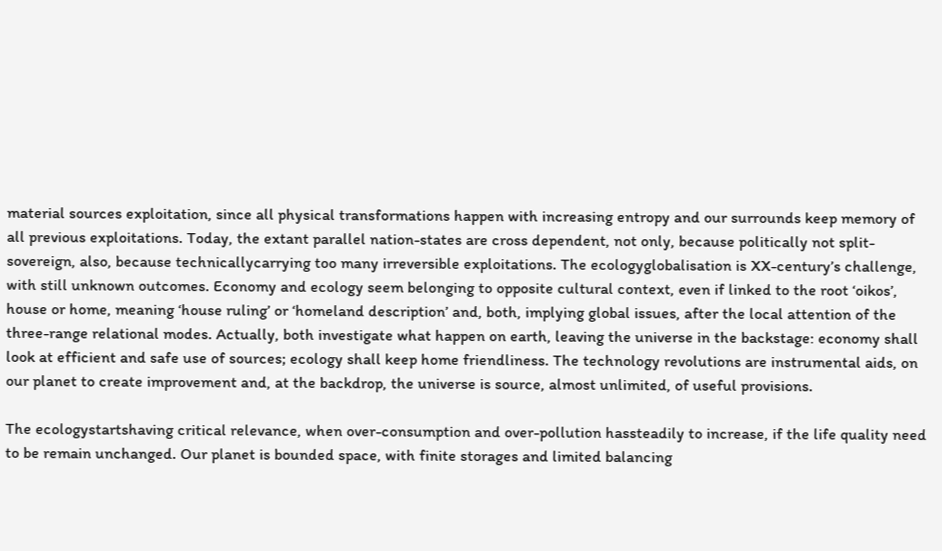material sources exploitation, since all physical transformations happen with increasing entropy and our surrounds keep memory of all previous exploitations. Today, the extant parallel nation-states are cross dependent, not only, because politically not split-sovereign, also, because technicallycarrying too many irreversible exploitations. The ecologyglobalisation is XX-century’s challenge, with still unknown outcomes. Economy and ecology seem belonging to opposite cultural context, even if linked to the root ‘oikos’, house or home, meaning ‘house ruling’ or ‘homeland description’ and, both, implying global issues, after the local attention of the three-range relational modes. Actually, both investigate what happen on earth, leaving the universe in the backstage: economy shall look at efficient and safe use of sources; ecology shall keep home friendliness. The technology revolutions are instrumental aids, on our planet to create improvement and, at the backdrop, the universe is source, almost unlimited, of useful provisions.

The ecologystartshaving critical relevance, when over-consumption and over-pollution hassteadily to increase, if the life quality need to be remain unchanged. Our planet is bounded space, with finite storages and limited balancing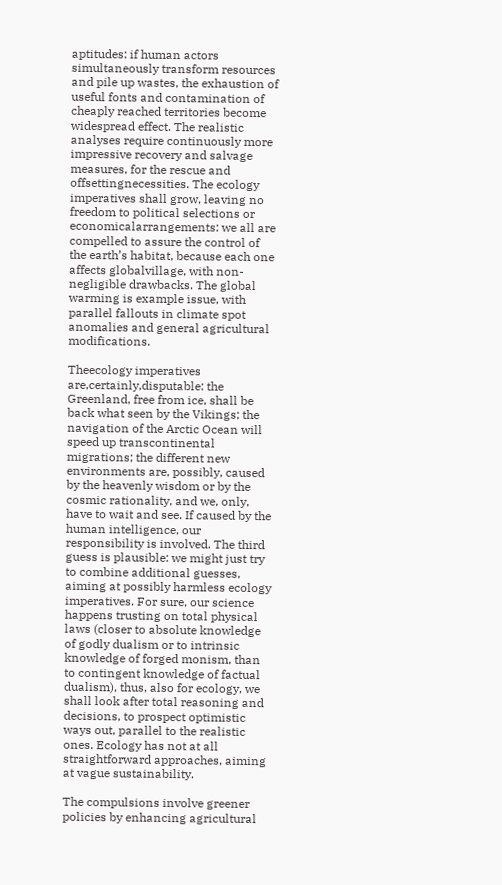aptitudes: if human actors simultaneously transform resources and pile up wastes, the exhaustion of useful fonts and contamination of cheaply reached territories become widespread effect. The realistic analyses require continuously more impressive recovery and salvage measures, for the rescue and offsettingnecessities. The ecology imperatives shall grow, leaving no freedom to political selections or economicalarrangements: we all are compelled to assure the control of the earth’s habitat, because each one affects globalvillage, with non-negligible drawbacks. The global warming is example issue, with parallel fallouts in climate spot anomalies and general agricultural modifications.

Theecology imperatives are,certainly,disputable: the Greenland, free from ice, shall be back what seen by the Vikings; the navigation of the Arctic Ocean will speed up transcontinental migrations; the different new environments are, possibly, caused by the heavenly wisdom or by the cosmic rationality, and we, only, have to wait and see. If caused by the human intelligence, our responsibility is involved. The third guess is plausible: we might just try to combine additional guesses, aiming at possibly harmless ecology imperatives. For sure, our science happens trusting on total physical laws (closer to absolute knowledge of godly dualism or to intrinsic knowledge of forged monism, than to contingent knowledge of factual dualism), thus, also for ecology, we shall look after total reasoning and decisions, to prospect optimistic ways out, parallel to the realistic ones. Ecology has not at all straightforward approaches, aiming at vague sustainability.

The compulsions involve greener policies by enhancing agricultural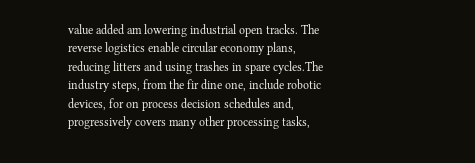value added am lowering industrial open tracks. The reverse logistics enable circular economy plans, reducing litters and using trashes in spare cycles.The industry steps, from the fir dine one, include robotic devices, for on process decision schedules and, progressively covers many other processing tasks,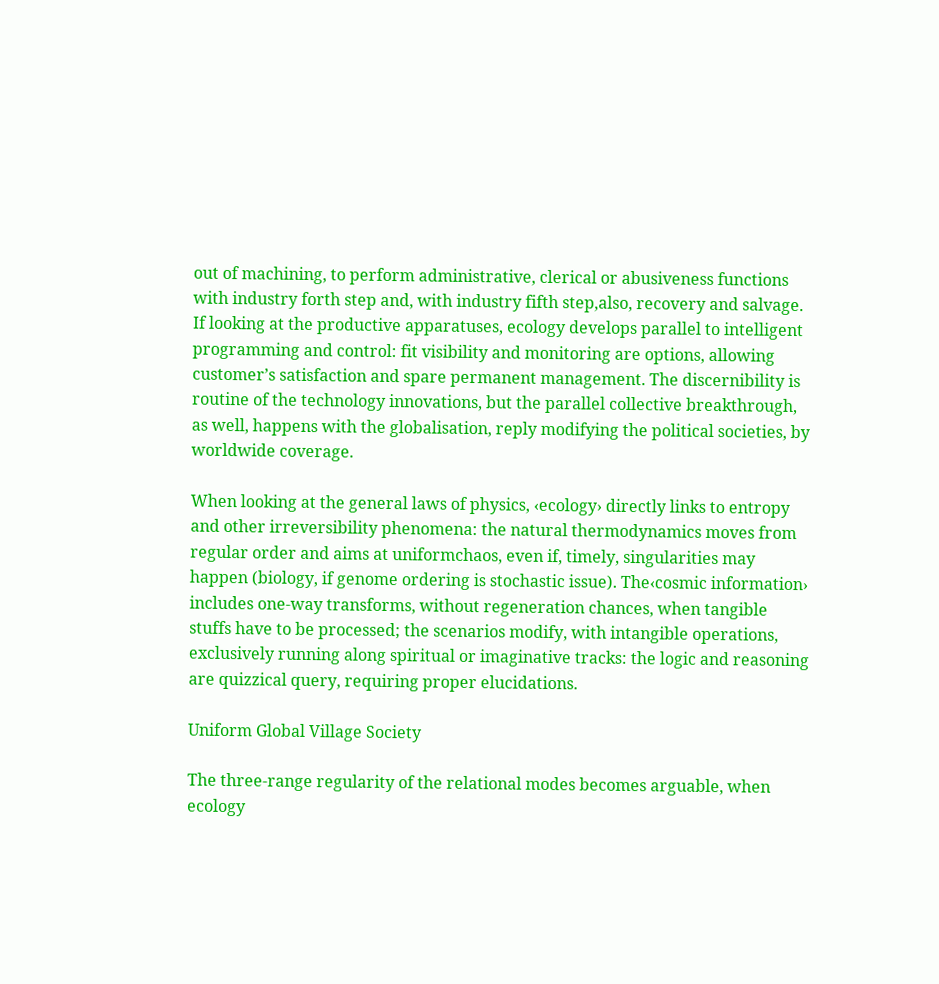out of machining, to perform administrative, clerical or abusiveness functions with industry forth step and, with industry fifth step,also, recovery and salvage. If looking at the productive apparatuses, ecology develops parallel to intelligent programming and control: fit visibility and monitoring are options, allowing customer’s satisfaction and spare permanent management. The discernibility is routine of the technology innovations, but the parallel collective breakthrough, as well, happens with the globalisation, reply modifying the political societies, by worldwide coverage.

When looking at the general laws of physics, ‹ecology› directly links to entropy and other irreversibility phenomena: the natural thermodynamics moves from regular order and aims at uniformchaos, even if, timely, singularities may happen (biology, if genome ordering is stochastic issue). The‹cosmic information› includes one-way transforms, without regeneration chances, when tangible stuffs have to be processed; the scenarios modify, with intangible operations, exclusively running along spiritual or imaginative tracks: the logic and reasoning are quizzical query, requiring proper elucidations.

Uniform Global Village Society

The three-range regularity of the relational modes becomes arguable, when ecology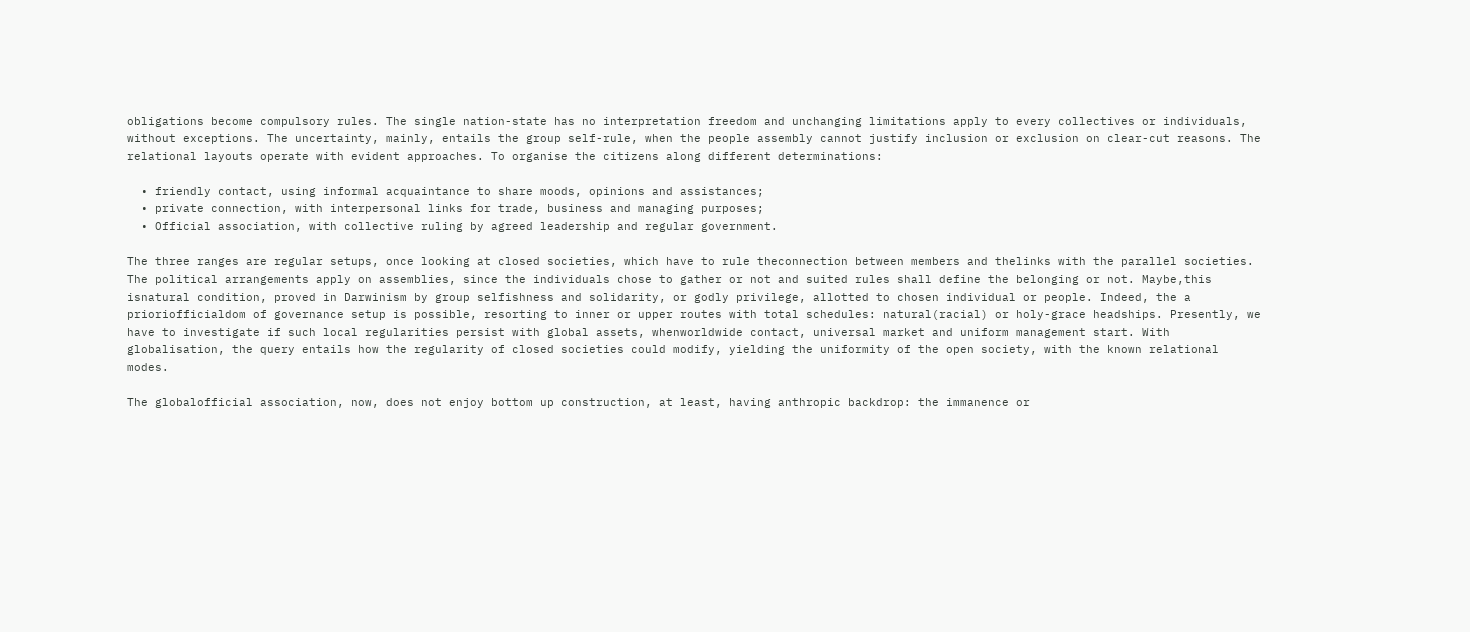obligations become compulsory rules. The single nation-state has no interpretation freedom and unchanging limitations apply to every collectives or individuals, without exceptions. The uncertainty, mainly, entails the group self-rule, when the people assembly cannot justify inclusion or exclusion on clear-cut reasons. The relational layouts operate with evident approaches. To organise the citizens along different determinations:

  • friendly contact, using informal acquaintance to share moods, opinions and assistances;
  • private connection, with interpersonal links for trade, business and managing purposes;
  • Official association, with collective ruling by agreed leadership and regular government.

The three ranges are regular setups, once looking at closed societies, which have to rule theconnection between members and thelinks with the parallel societies. The political arrangements apply on assemblies, since the individuals chose to gather or not and suited rules shall define the belonging or not. Maybe,this isnatural condition, proved in Darwinism by group selfishness and solidarity, or godly privilege, allotted to chosen individual or people. Indeed, the a prioriofficialdom of governance setup is possible, resorting to inner or upper routes with total schedules: natural(racial) or holy-grace headships. Presently, we have to investigate if such local regularities persist with global assets, whenworldwide contact, universal market and uniform management start. With globalisation, the query entails how the regularity of closed societies could modify, yielding the uniformity of the open society, with the known relational modes.

The globalofficial association, now, does not enjoy bottom up construction, at least, having anthropic backdrop: the immanence or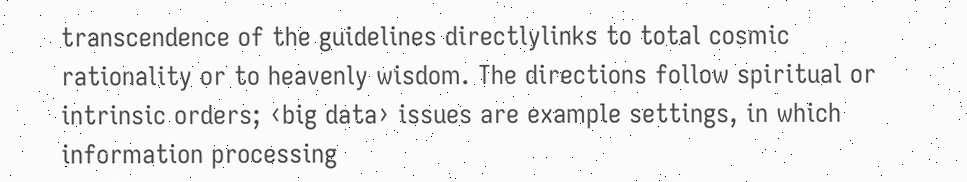transcendence of the guidelines directlylinks to total cosmic rationality or to heavenly wisdom. The directions follow spiritual or intrinsic orders; ‹big data› issues are example settings, in which information processing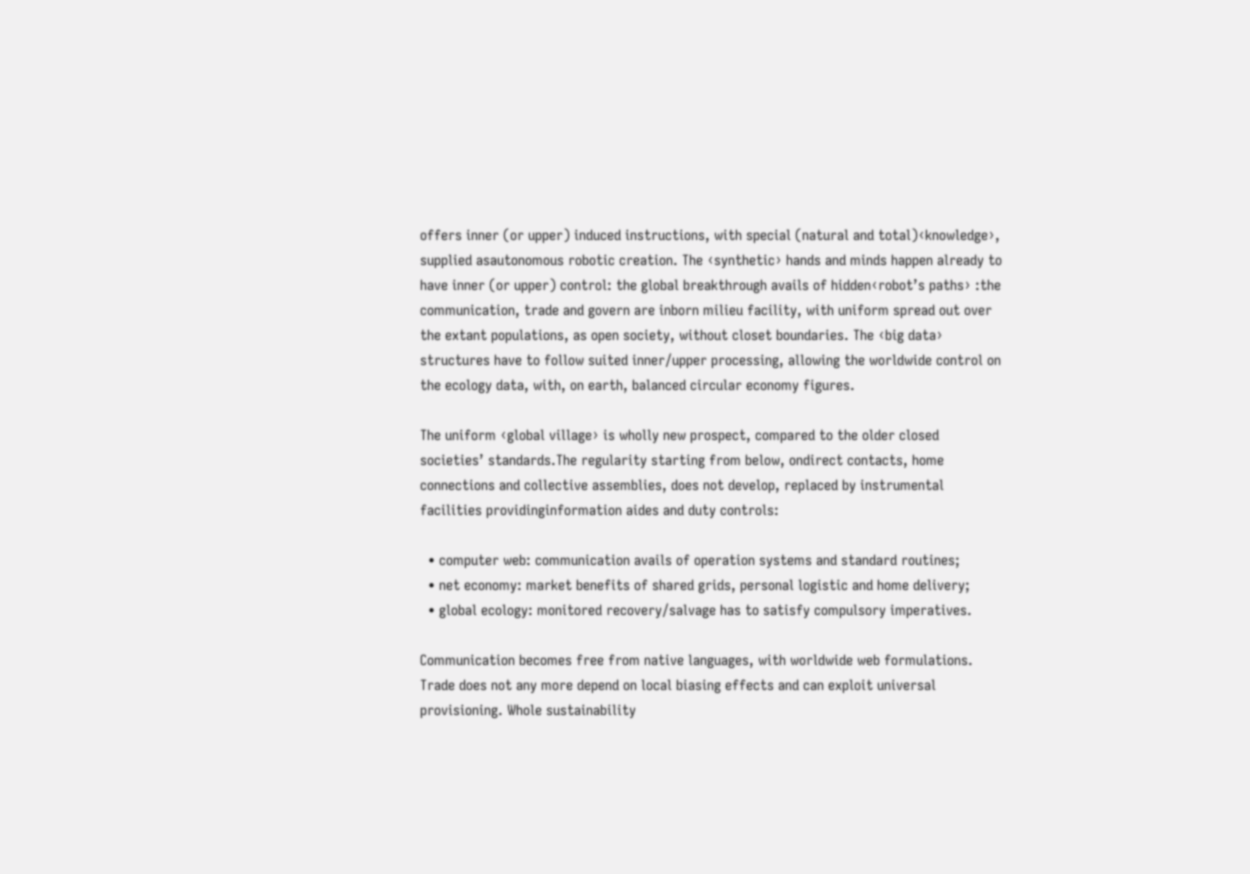offers inner (or upper) induced instructions, with special (natural and total)‹knowledge›, supplied asautonomous robotic creation. The ‹synthetic› hands and minds happen already to have inner (or upper) control: the global breakthrough avails of hidden‹robot’s paths› :the communication, trade and govern are inborn milieu facility, with uniform spread out over the extant populations, as open society, without closet boundaries. The ‹big data› structures have to follow suited inner/upper processing, allowing the worldwide control on the ecology data, with, on earth, balanced circular economy figures.

The uniform ‹global village› is wholly new prospect, compared to the older closed societies’ standards.The regularity starting from below, ondirect contacts, home connections and collective assemblies, does not develop, replaced by instrumental facilities providinginformation aides and duty controls:

  • computer web: communication avails of operation systems and standard routines;
  • net economy: market benefits of shared grids, personal logistic and home delivery;
  • global ecology: monitored recovery/salvage has to satisfy compulsory imperatives.

Communication becomes free from native languages, with worldwide web formulations. Trade does not any more depend on local biasing effects and can exploit universal provisioning. Whole sustainability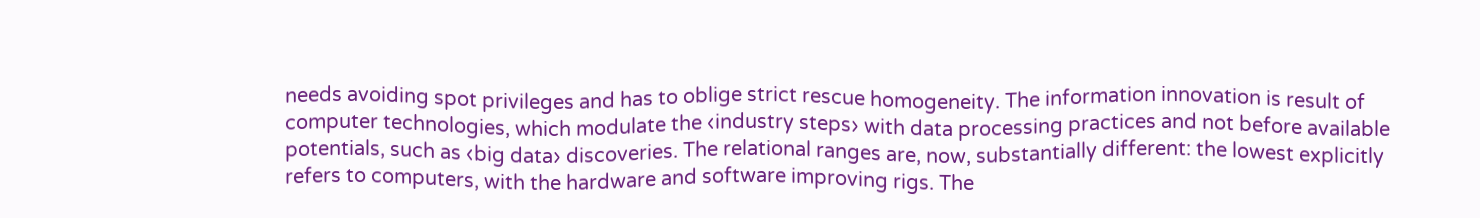needs avoiding spot privileges and has to oblige strict rescue homogeneity. The information innovation is result of computer technologies, which modulate the ‹industry steps› with data processing practices and not before available potentials, such as ‹big data› discoveries. The relational ranges are, now, substantially different: the lowest explicitly refers to computers, with the hardware and software improving rigs. The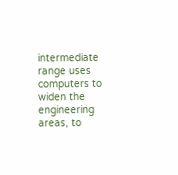intermediate range uses computers to widen the engineering areas, to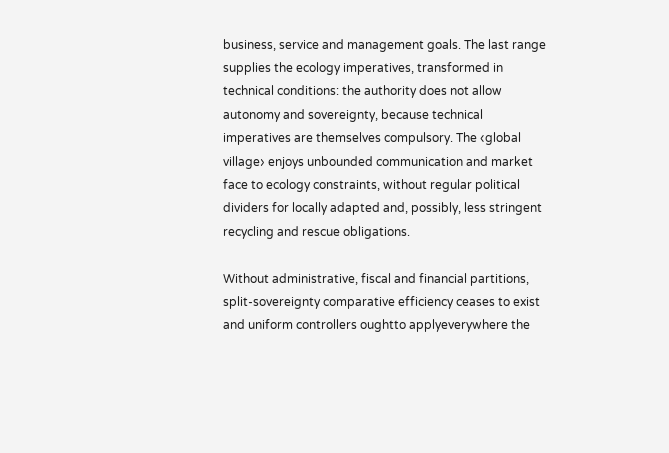business, service and management goals. The last range supplies the ecology imperatives, transformed in technical conditions: the authority does not allow autonomy and sovereignty, because technical imperatives are themselves compulsory. The ‹global village› enjoys unbounded communication and market face to ecology constraints, without regular political dividers for locally adapted and, possibly, less stringent recycling and rescue obligations.

Without administrative, fiscal and financial partitions, split-sovereignty comparative efficiency ceases to exist and uniform controllers oughtto applyeverywhere the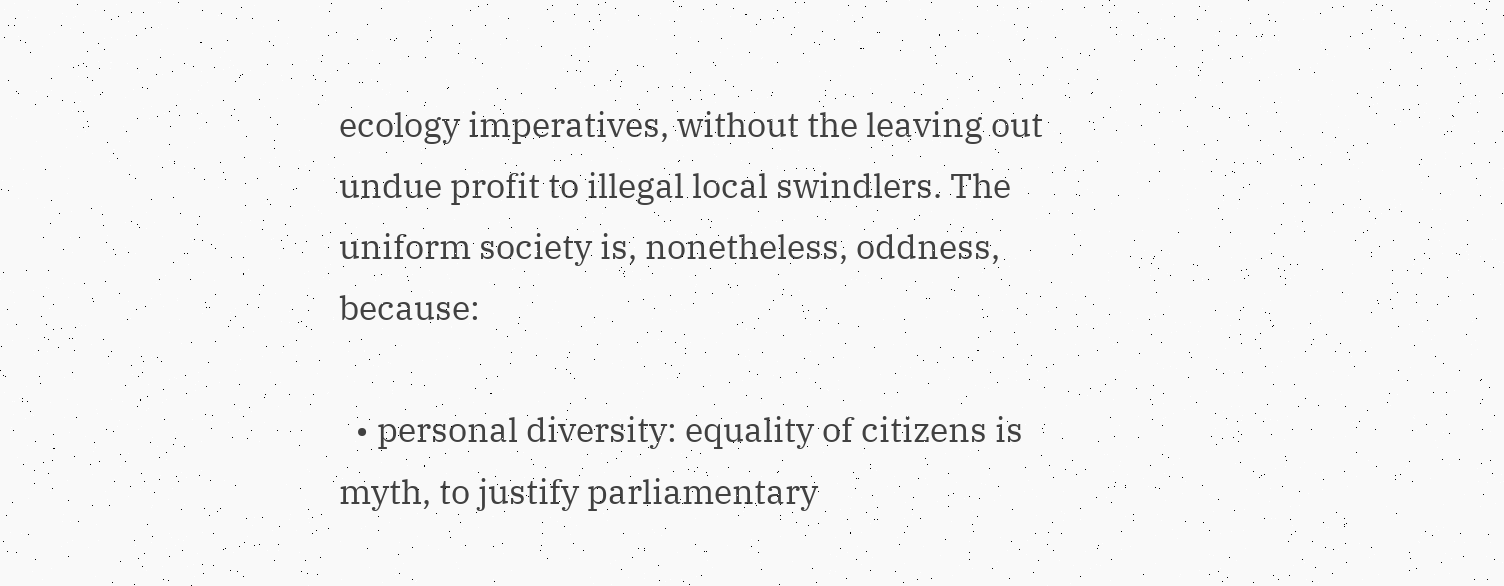ecology imperatives, without the leaving out undue profit to illegal local swindlers. The uniform society is, nonetheless, oddness, because:

  • personal diversity: equality of citizens is myth, to justify parliamentary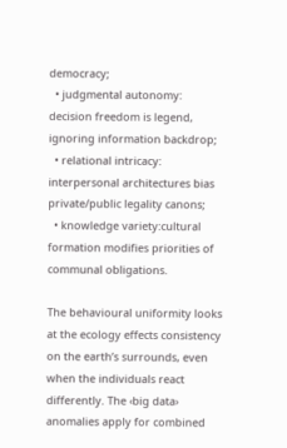democracy;
  • judgmental autonomy: decision freedom is legend, ignoring information backdrop;
  • relational intricacy: interpersonal architectures bias private/public legality canons;
  • knowledge variety:cultural formation modifies priorities of communal obligations.

The behavioural uniformity looks at the ecology effects consistency on the earth’s surrounds, even when the individuals react differently. The ‹big data› anomalies apply for combined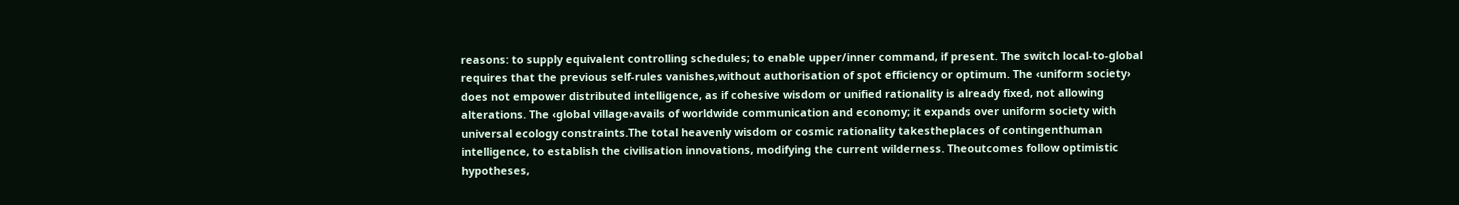reasons: to supply equivalent controlling schedules; to enable upper/inner command, if present. The switch local-to-global requires that the previous self-rules vanishes,without authorisation of spot efficiency or optimum. The ‹uniform society› does not empower distributed intelligence, as if cohesive wisdom or unified rationality is already fixed, not allowing alterations. The ‹global village›avails of worldwide communication and economy; it expands over uniform society with universal ecology constraints.The total heavenly wisdom or cosmic rationality takestheplaces of contingenthuman intelligence, to establish the civilisation innovations, modifying the current wilderness. Theoutcomes follow optimistic hypotheses,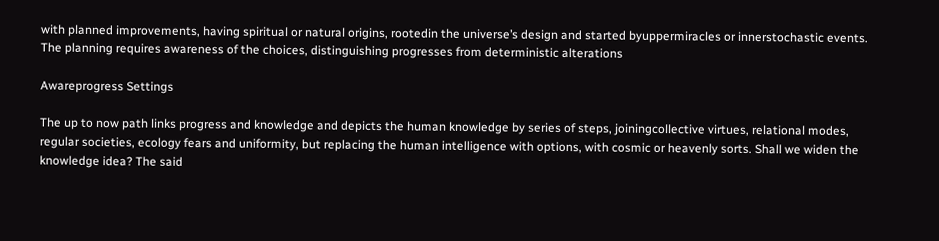with planned improvements, having spiritual or natural origins, rootedin the universe’s design and started byuppermiracles or innerstochastic events. The planning requires awareness of the choices, distinguishing progresses from deterministic alterations

Awareprogress Settings

The up to now path links progress and knowledge and depicts the human knowledge by series of steps, joiningcollective virtues, relational modes, regular societies, ecology fears and uniformity, but replacing the human intelligence with options, with cosmic or heavenly sorts. Shall we widen the knowledge idea? The said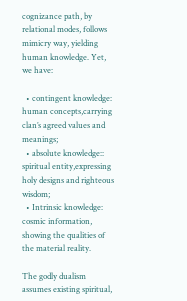cognizance path, by relational modes, follows mimicry way, yielding human knowledge. Yet, we have:

  • contingent knowledge: human concepts,carrying clan’s agreed values and meanings;
  • absolute knowledge:: spiritual entity,expressing holy designs and righteous wisdom;
  • Intrinsic knowledge: cosmic information, showing the qualities of the material reality.

The godly dualism assumes existing spiritual,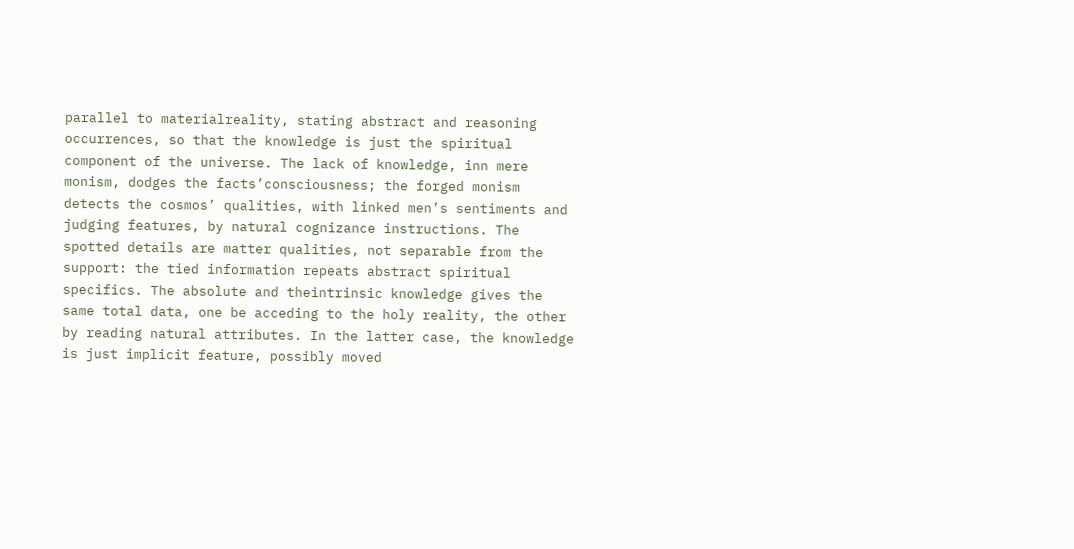parallel to materialreality, stating abstract and reasoning occurrences, so that the knowledge is just the spiritual component of the universe. The lack of knowledge, inn mere monism, dodges the facts’consciousness; the forged monism detects the cosmos’ qualities, with linked men’s sentiments and judging features, by natural cognizance instructions. The spotted details are matter qualities, not separable from the support: the tied information repeats abstract spiritual specifics. The absolute and theintrinsic knowledge gives the same total data, one be acceding to the holy reality, the other by reading natural attributes. In the latter case, the knowledge is just implicit feature, possibly moved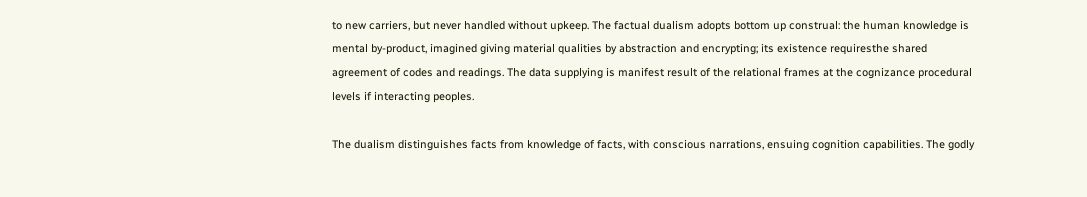to new carriers, but never handled without upkeep. The factual dualism adopts bottom up construal: the human knowledge is mental by-product, imagined giving material qualities by abstraction and encrypting; its existence requiresthe shared agreement of codes and readings. The data supplying is manifest result of the relational frames at the cognizance procedural levels if interacting peoples.

The dualism distinguishes facts from knowledge of facts, with conscious narrations, ensuing cognition capabilities. The godly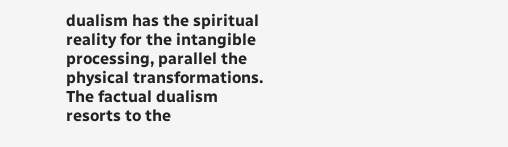dualism has the spiritual reality for the intangible processing, parallel the physical transformations. The factual dualism resorts to the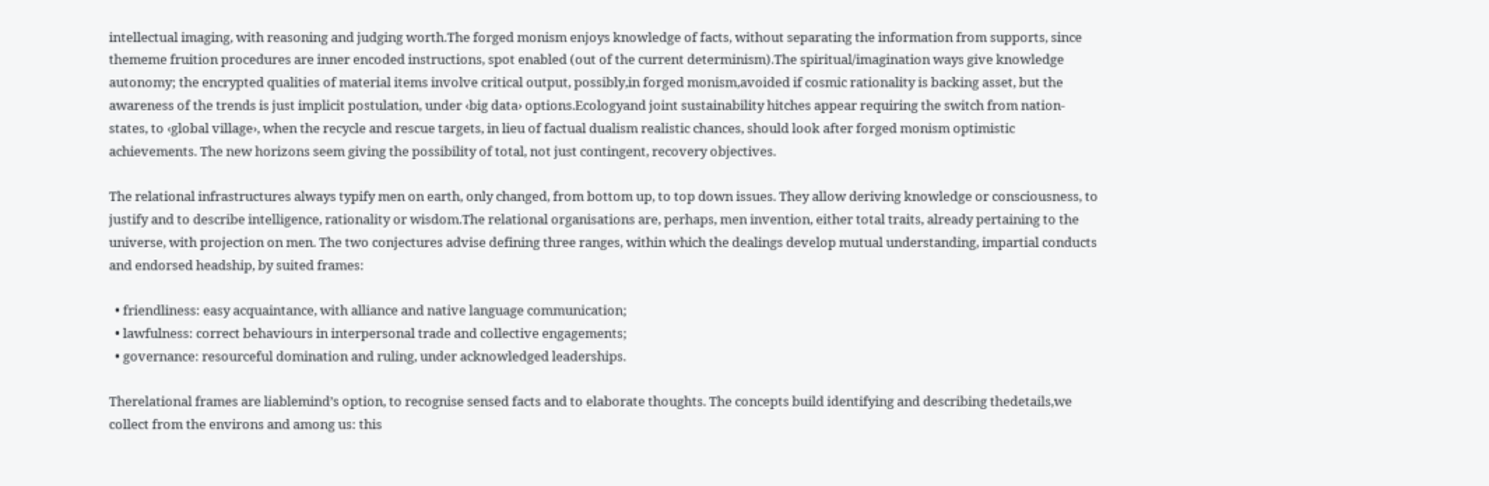intellectual imaging, with reasoning and judging worth.The forged monism enjoys knowledge of facts, without separating the information from supports, since thememe fruition procedures are inner encoded instructions, spot enabled (out of the current determinism).The spiritual/imagination ways give knowledge autonomy; the encrypted qualities of material items involve critical output, possibly,in forged monism,avoided if cosmic rationality is backing asset, but the awareness of the trends is just implicit postulation, under ‹big data› options.Ecologyand joint sustainability hitches appear requiring the switch from nation-states, to ‹global village›, when the recycle and rescue targets, in lieu of factual dualism realistic chances, should look after forged monism optimistic achievements. The new horizons seem giving the possibility of total, not just contingent, recovery objectives.

The relational infrastructures always typify men on earth, only changed, from bottom up, to top down issues. They allow deriving knowledge or consciousness, to justify and to describe intelligence, rationality or wisdom.The relational organisations are, perhaps, men invention, either total traits, already pertaining to the universe, with projection on men. The two conjectures advise defining three ranges, within which the dealings develop mutual understanding, impartial conducts and endorsed headship, by suited frames:

  • friendliness: easy acquaintance, with alliance and native language communication;
  • lawfulness: correct behaviours in interpersonal trade and collective engagements;
  • governance: resourceful domination and ruling, under acknowledged leaderships.

Therelational frames are liablemind’s option, to recognise sensed facts and to elaborate thoughts. The concepts build identifying and describing thedetails,we collect from the environs and among us: this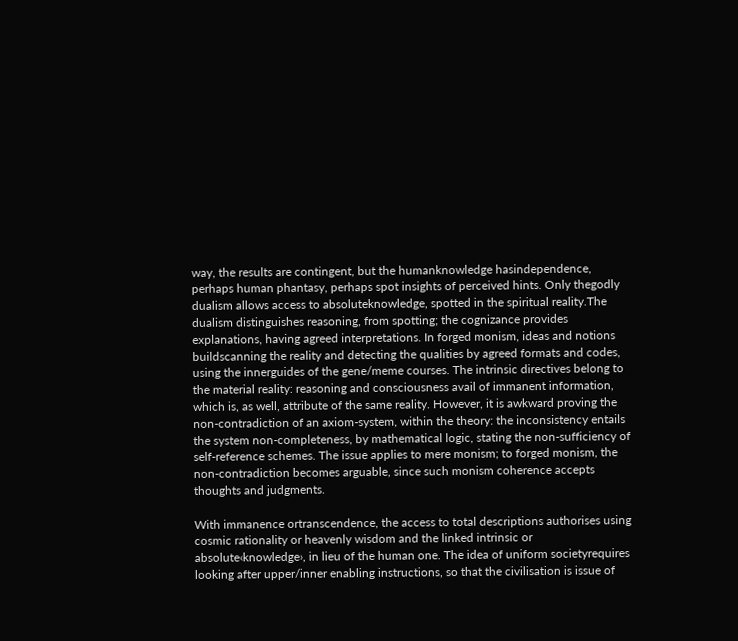way, the results are contingent, but the humanknowledge hasindependence, perhaps human phantasy, perhaps spot insights of perceived hints. Only thegodly dualism allows access to absoluteknowledge, spotted in the spiritual reality.The dualism distinguishes reasoning, from spotting; the cognizance provides explanations, having agreed interpretations. In forged monism, ideas and notions buildscanning the reality and detecting the qualities by agreed formats and codes, using the innerguides of the gene/meme courses. The intrinsic directives belong to the material reality: reasoning and consciousness avail of immanent information, which is, as well, attribute of the same reality. However, it is awkward proving the non-contradiction of an axiom-system, within the theory: the inconsistency entails the system non-completeness, by mathematical logic, stating the non-sufficiency of self-reference schemes. The issue applies to mere monism; to forged monism, the non-contradiction becomes arguable, since such monism coherence accepts thoughts and judgments.

With immanence ortranscendence, the access to total descriptions authorises using cosmic rationality or heavenly wisdom and the linked intrinsic or absolute‹knowledge›, in lieu of the human one. The idea of uniform societyrequires looking after upper/inner enabling instructions, so that the civilisation is issue of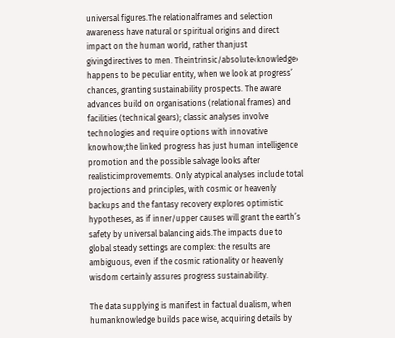universal figures.The relationalframes and selection awareness have natural or spiritual origins and direct impact on the human world, rather thanjust givingdirectives to men. Theintrinsic/absolute‹knowledge› happens to be peculiar entity, when we look at progress’ chances, granting sustainability prospects. The aware advances build on organisations (relational frames) and facilities (technical gears); classic analyses involve technologies and require options with innovative knowhow;the linked progress has just human intelligence promotion and the possible salvage looks after realisticimprovememts. Only atypical analyses include total projections and principles, with cosmic or heavenly backups and the fantasy recovery explores optimistic hypotheses, as if inner/upper causes will grant the earth’s safety by universal balancing aids.The impacts due to global steady settings are complex: the results are ambiguous, even if the cosmic rationality or heavenly wisdom certainly assures progress sustainability.

The data supplying is manifest in factual dualism, when humanknowledge builds pace wise, acquiring details by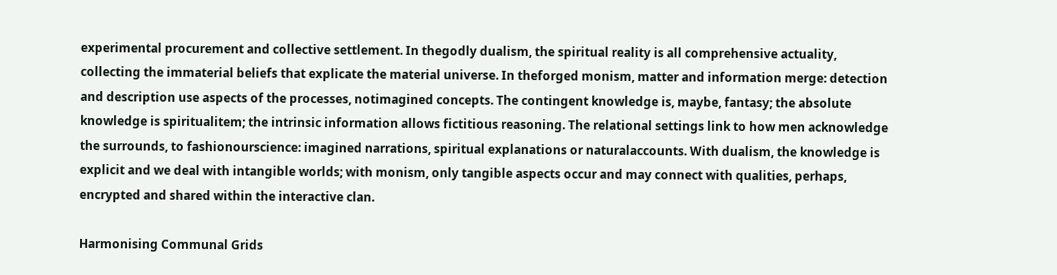experimental procurement and collective settlement. In thegodly dualism, the spiritual reality is all comprehensive actuality, collecting the immaterial beliefs that explicate the material universe. In theforged monism, matter and information merge: detection and description use aspects of the processes, notimagined concepts. The contingent knowledge is, maybe, fantasy; the absolute knowledge is spiritualitem; the intrinsic information allows fictitious reasoning. The relational settings link to how men acknowledge the surrounds, to fashionourscience: imagined narrations, spiritual explanations or naturalaccounts. With dualism, the knowledge is explicit and we deal with intangible worlds; with monism, only tangible aspects occur and may connect with qualities, perhaps, encrypted and shared within the interactive clan.

Harmonising Communal Grids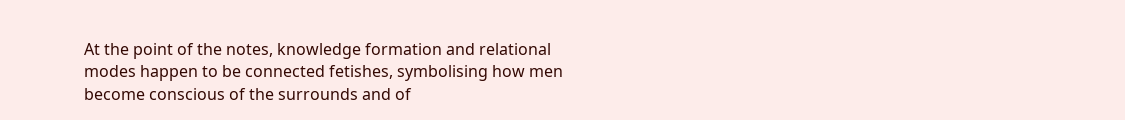At the point of the notes, knowledge formation and relational modes happen to be connected fetishes, symbolising how men become conscious of the surrounds and of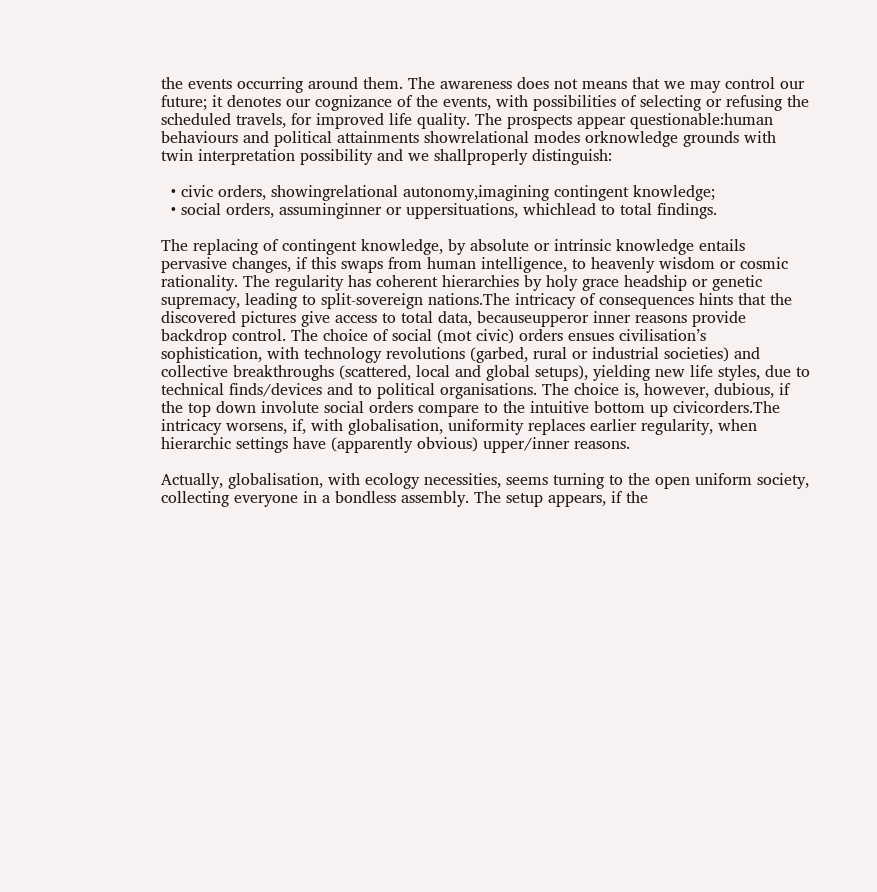the events occurring around them. The awareness does not means that we may control our future; it denotes our cognizance of the events, with possibilities of selecting or refusing the scheduled travels, for improved life quality. The prospects appear questionable:human behaviours and political attainments showrelational modes orknowledge grounds with twin interpretation possibility and we shallproperly distinguish:

  • civic orders, showingrelational autonomy,imagining contingent knowledge;
  • social orders, assuminginner or uppersituations, whichlead to total findings.

The replacing of contingent knowledge, by absolute or intrinsic knowledge entails pervasive changes, if this swaps from human intelligence, to heavenly wisdom or cosmic rationality. The regularity has coherent hierarchies by holy grace headship or genetic supremacy, leading to split-sovereign nations.The intricacy of consequences hints that the discovered pictures give access to total data, becauseupperor inner reasons provide backdrop control. The choice of social (mot civic) orders ensues civilisation’s sophistication, with technology revolutions (garbed, rural or industrial societies) and collective breakthroughs (scattered, local and global setups), yielding new life styles, due to technical finds/devices and to political organisations. The choice is, however, dubious, if the top down involute social orders compare to the intuitive bottom up civicorders.The intricacy worsens, if, with globalisation, uniformity replaces earlier regularity, when hierarchic settings have (apparently obvious) upper/inner reasons.

Actually, globalisation, with ecology necessities, seems turning to the open uniform society, collecting everyone in a bondless assembly. The setup appears, if the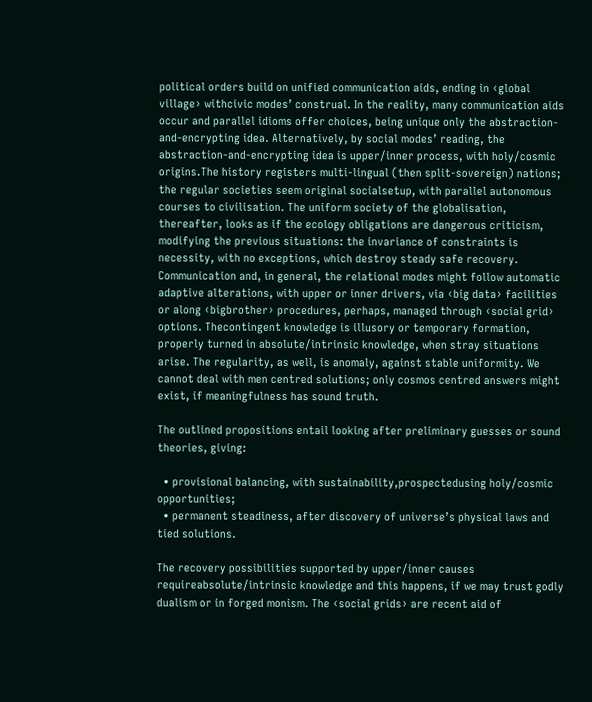political orders build on unified communication aids, ending in ‹global village› withcivic modes’ construal. In the reality, many communication aids occur and parallel idioms offer choices, being unique only the abstraction-and-encrypting idea. Alternatively, by social modes’ reading, the abstraction-and-encrypting idea is upper/inner process, with holy/cosmic origins.The history registers multi-lingual (then split-sovereign) nations; the regular societies seem original socialsetup, with parallel autonomous courses to civilisation. The uniform society of the globalisation, thereafter, looks as if the ecology obligations are dangerous criticism, modifying the previous situations: the invariance of constraints is necessity, with no exceptions, which destroy steady safe recovery. Communication and, in general, the relational modes might follow automatic adaptive alterations, with upper or inner drivers, via ‹big data› facilities or along ‹bigbrother› procedures, perhaps, managed through ‹social grid› options. Thecontingent knowledge is illusory or temporary formation, properly turned in absolute/intrinsic knowledge, when stray situations arise. The regularity, as well, is anomaly, against stable uniformity. We cannot deal with men centred solutions; only cosmos centred answers might exist, if meaningfulness has sound truth.

The outlined propositions entail looking after preliminary guesses or sound theories, giving:

  • provisional balancing, with sustainability,prospectedusing holy/cosmic opportunities;
  • permanent steadiness, after discovery of universe’s physical laws and tied solutions.

The recovery possibilities supported by upper/inner causes requireabsolute/intrinsic knowledge and this happens, if we may trust godly dualism or in forged monism. The ‹social grids› are recent aid of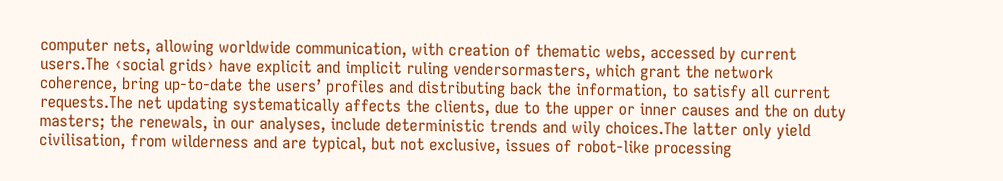computer nets, allowing worldwide communication, with creation of thematic webs, accessed by current users.The ‹social grids› have explicit and implicit ruling vendersormasters, which grant the network coherence, bring up-to-date the users’ profiles and distributing back the information, to satisfy all current requests.The net updating systematically affects the clients, due to the upper or inner causes and the on duty masters; the renewals, in our analyses, include deterministic trends and wily choices.The latter only yield civilisation, from wilderness and are typical, but not exclusive, issues of robot-like processing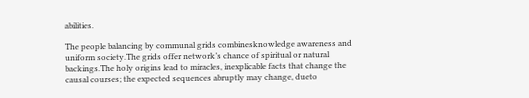abilities.

The people balancing by communal grids combinesknowledge awareness and uniform society.The grids offer network’s chance of spiritual or natural backings.The holy origins lead to miracles, inexplicable facts that change the causal courses; the expected sequences abruptly may change, dueto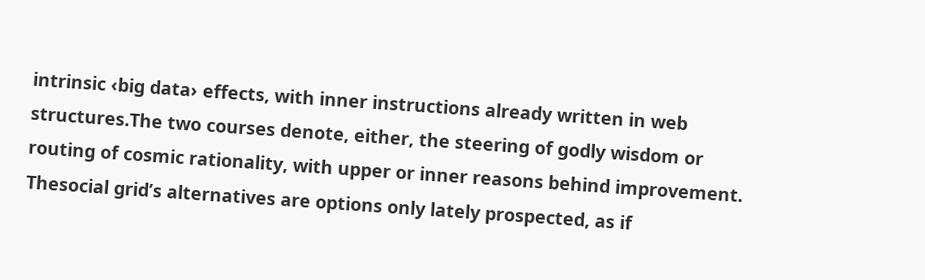intrinsic ‹big data› effects, with inner instructions already written in web structures.The two courses denote, either, the steering of godly wisdom or routing of cosmic rationality, with upper or inner reasons behind improvement. Thesocial grid’s alternatives are options only lately prospected, as if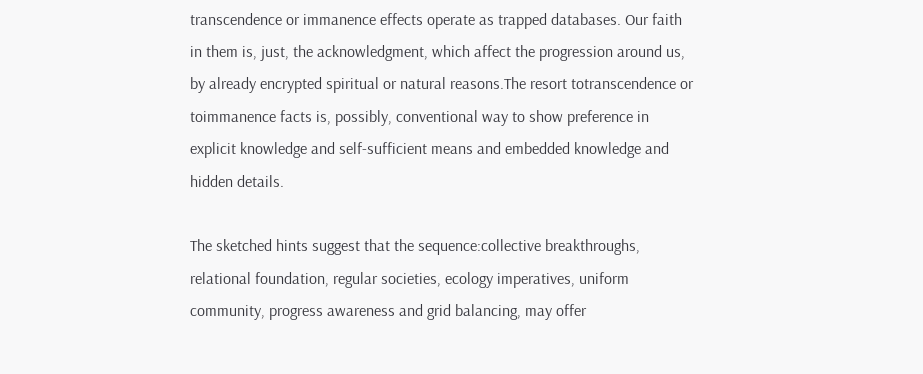transcendence or immanence effects operate as trapped databases. Our faith in them is, just, the acknowledgment, which affect the progression around us, by already encrypted spiritual or natural reasons.The resort totranscendence or toimmanence facts is, possibly, conventional way to show preference in explicit knowledge and self-sufficient means and embedded knowledge and hidden details.

The sketched hints suggest that the sequence:collective breakthroughs, relational foundation, regular societies, ecology imperatives, uniform community, progress awareness and grid balancing, may offer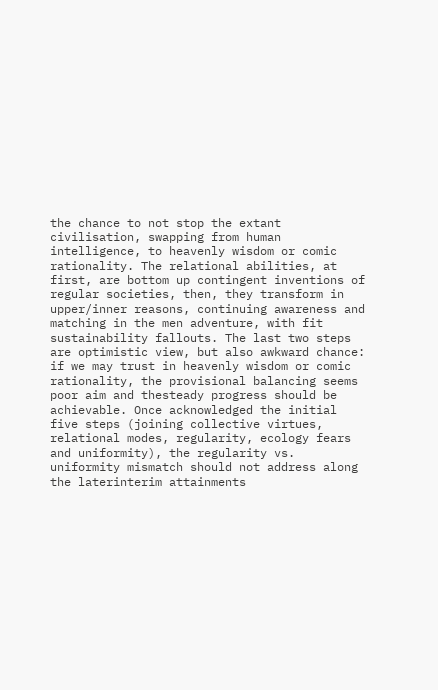the chance to not stop the extant civilisation, swapping from human intelligence, to heavenly wisdom or comic rationality. The relational abilities, at first, are bottom up contingent inventions of regular societies, then, they transform in upper/inner reasons, continuing awareness and matching in the men adventure, with fit sustainability fallouts. The last two steps are optimistic view, but also awkward chance: if we may trust in heavenly wisdom or comic rationality, the provisional balancing seems poor aim and thesteady progress should be achievable. Once acknowledged the initial five steps (joining collective virtues, relational modes, regularity, ecology fears and uniformity), the regularity vs. uniformity mismatch should not address along the laterinterim attainments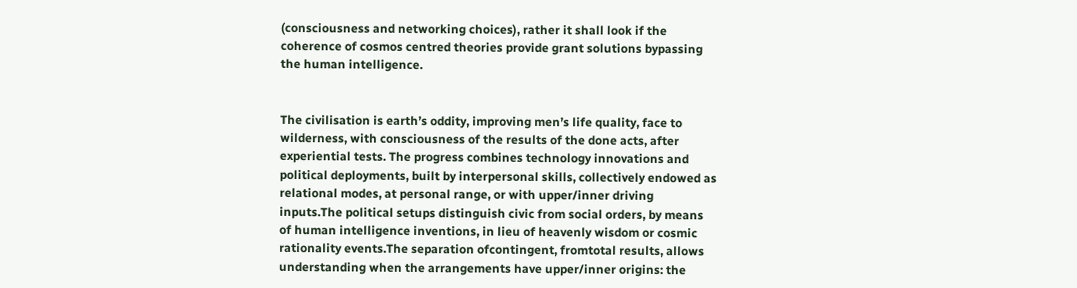(consciousness and networking choices), rather it shall look if the coherence of cosmos centred theories provide grant solutions bypassing the human intelligence.


The civilisation is earth’s oddity, improving men’s life quality, face to wilderness, with consciousness of the results of the done acts, after experiential tests. The progress combines technology innovations and political deployments, built by interpersonal skills, collectively endowed as relational modes, at personal range, or with upper/inner driving inputs.The political setups distinguish civic from social orders, by means of human intelligence inventions, in lieu of heavenly wisdom or cosmic rationality events.The separation ofcontingent, fromtotal results, allows understanding when the arrangements have upper/inner origins: the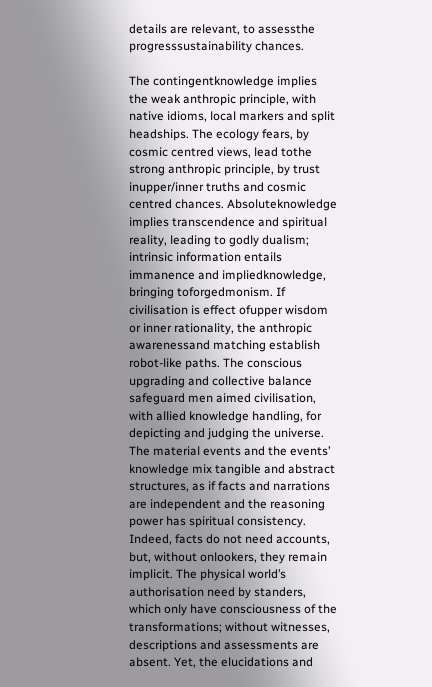details are relevant, to assessthe progresssustainability chances.

The contingentknowledge implies the weak anthropic principle, with native idioms, local markers and split headships. The ecology fears, by cosmic centred views, lead tothe strong anthropic principle, by trust inupper/inner truths and cosmic centred chances. Absoluteknowledge implies transcendence and spiritual reality, leading to godly dualism; intrinsic information entails immanence and impliedknowledge, bringing toforgedmonism. If civilisation is effect ofupper wisdom or inner rationality, the anthropic awarenessand matching establish robot-like paths. The conscious upgrading and collective balance safeguard men aimed civilisation, with allied knowledge handling, for depicting and judging the universe. The material events and the events’ knowledge mix tangible and abstract structures, as if facts and narrations are independent and the reasoning power has spiritual consistency. Indeed, facts do not need accounts, but, without onlookers, they remain implicit. The physical world’s authorisation need by standers, which only have consciousness of the transformations; without witnesses, descriptions and assessments are absent. Yet, the elucidations and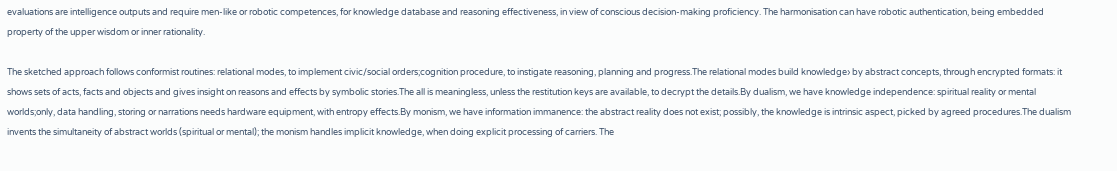evaluations are intelligence outputs and require men-like or robotic competences, for knowledge database and reasoning effectiveness, in view of conscious decision-making proficiency. The harmonisation can have robotic authentication, being embedded property of the upper wisdom or inner rationality.

The sketched approach follows conformist routines: relational modes, to implement civic/social orders;cognition procedure, to instigate reasoning, planning and progress.The relational modes build knowledge› by abstract concepts, through encrypted formats: it shows sets of acts, facts and objects and gives insight on reasons and effects by symbolic stories.The all is meaningless, unless the restitution keys are available, to decrypt the details.By dualism, we have knowledge independence: spiritual reality or mental worlds;only, data handling, storing or narrations needs hardware equipment, with entropy effects.By monism, we have information immanence: the abstract reality does not exist; possibly, the knowledge is intrinsic aspect, picked by agreed procedures.The dualism invents the simultaneity of abstract worlds (spiritual or mental); the monism handles implicit knowledge, when doing explicit processing of carriers. The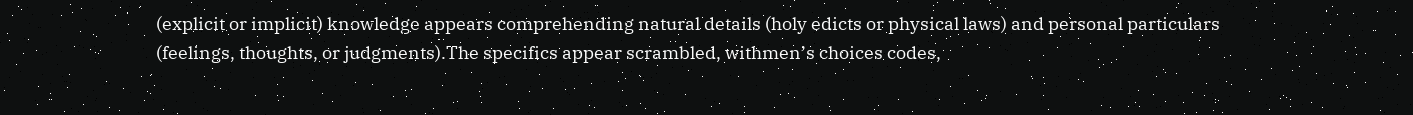(explicit or implicit) knowledge appears comprehending natural details (holy edicts or physical laws) and personal particulars (feelings, thoughts, or judgments).The specifics appear scrambled, withmen’s choices codes,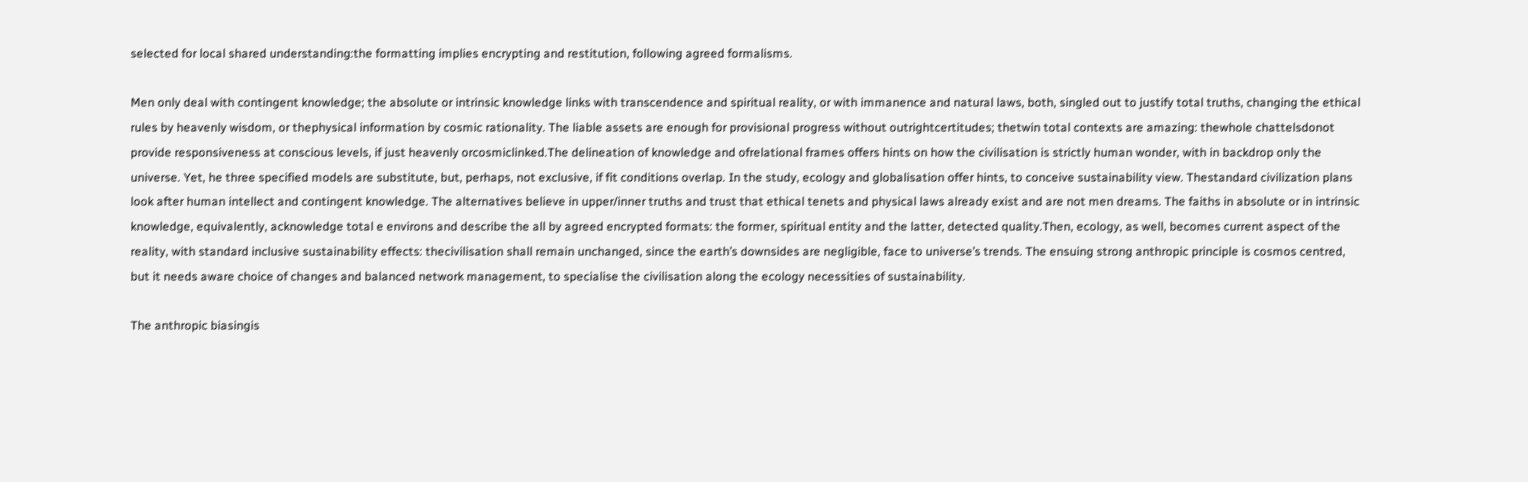selected for local shared understanding:the formatting implies encrypting and restitution, following agreed formalisms.

Men only deal with contingent knowledge; the absolute or intrinsic knowledge links with transcendence and spiritual reality, or with immanence and natural laws, both, singled out to justify total truths, changing the ethical rules by heavenly wisdom, or thephysical information by cosmic rationality. The liable assets are enough for provisional progress without outrightcertitudes; thetwin total contexts are amazing: thewhole chattelsdonot provide responsiveness at conscious levels, if just heavenly orcosmiclinked.The delineation of knowledge and ofrelational frames offers hints on how the civilisation is strictly human wonder, with in backdrop only the universe. Yet, he three specified models are substitute, but, perhaps, not exclusive, if fit conditions overlap. In the study, ecology and globalisation offer hints, to conceive sustainability view. Thestandard civilization plans look after human intellect and contingent knowledge. The alternatives believe in upper/inner truths and trust that ethical tenets and physical laws already exist and are not men dreams. The faiths in absolute or in intrinsic knowledge, equivalently, acknowledge total e environs and describe the all by agreed encrypted formats: the former, spiritual entity and the latter, detected quality.Then, ecology, as well, becomes current aspect of the reality, with standard inclusive sustainability effects: thecivilisation shall remain unchanged, since the earth’s downsides are negligible, face to universe’s trends. The ensuing strong anthropic principle is cosmos centred, but it needs aware choice of changes and balanced network management, to specialise the civilisation along the ecology necessities of sustainability.

The anthropic biasingis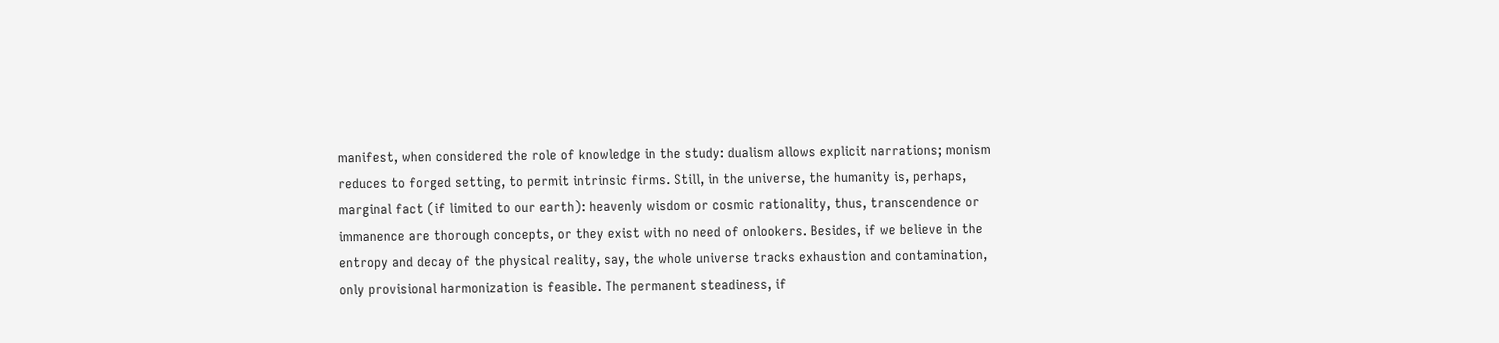manifest, when considered the role of knowledge in the study: dualism allows explicit narrations; monism reduces to forged setting, to permit intrinsic firms. Still, in the universe, the humanity is, perhaps, marginal fact (if limited to our earth): heavenly wisdom or cosmic rationality, thus, transcendence or immanence are thorough concepts, or they exist with no need of onlookers. Besides, if we believe in the entropy and decay of the physical reality, say, the whole universe tracks exhaustion and contamination, only provisional harmonization is feasible. The permanent steadiness, if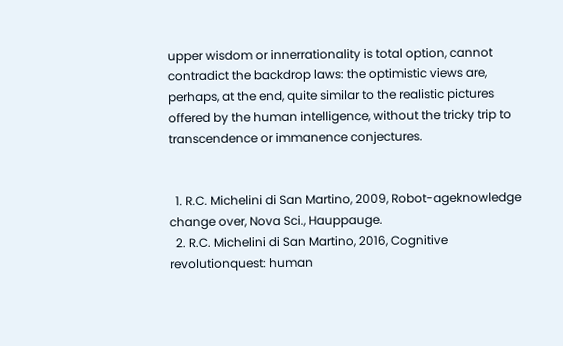upper wisdom or innerrationality is total option, cannot contradict the backdrop laws: the optimistic views are, perhaps, at the end, quite similar to the realistic pictures offered by the human intelligence, without the tricky trip to transcendence or immanence conjectures.


  1. R.C. Michelini di San Martino, 2009, Robot-ageknowledge change over, Nova Sci., Hauppauge.
  2. R.C. Michelini di San Martino, 2016, Cognitive revolutionquest: human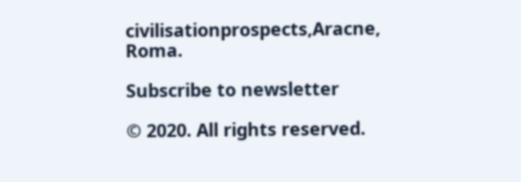civilisationprospects,Aracne, Roma.

Subscribe to newsletter

© 2020. All rights reserved.